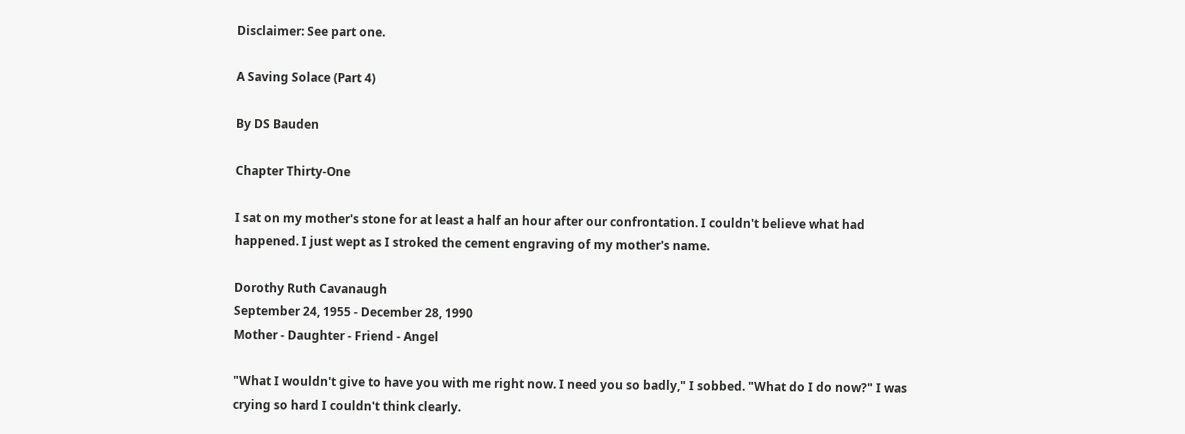Disclaimer: See part one.

A Saving Solace (Part 4)

By DS Bauden

Chapter Thirty-One

I sat on my mother's stone for at least a half an hour after our confrontation. I couldn't believe what had happened. I just wept as I stroked the cement engraving of my mother's name.

Dorothy Ruth Cavanaugh
September 24, 1955 - December 28, 1990
Mother - Daughter - Friend - Angel

"What I wouldn't give to have you with me right now. I need you so badly," I sobbed. "What do I do now?" I was crying so hard I couldn't think clearly.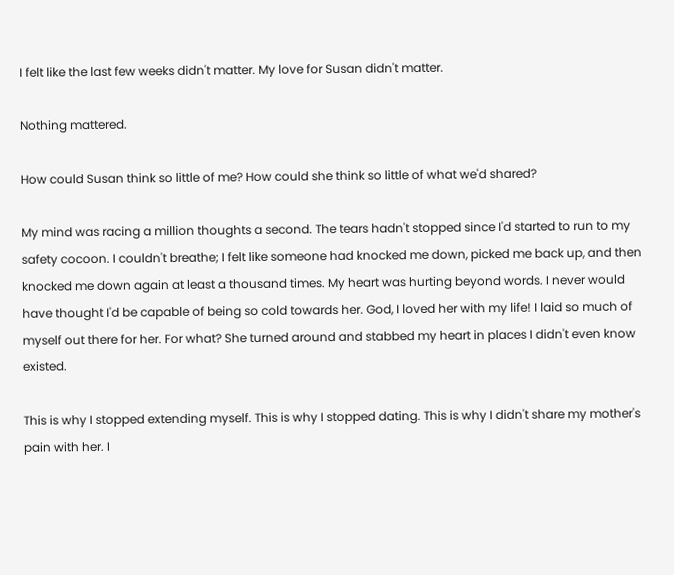I felt like the last few weeks didn't matter. My love for Susan didn't matter.

Nothing mattered.

How could Susan think so little of me? How could she think so little of what we'd shared?

My mind was racing a million thoughts a second. The tears hadn't stopped since I'd started to run to my safety cocoon. I couldn't breathe; I felt like someone had knocked me down, picked me back up, and then knocked me down again at least a thousand times. My heart was hurting beyond words. I never would have thought I'd be capable of being so cold towards her. God, I loved her with my life! I laid so much of myself out there for her. For what? She turned around and stabbed my heart in places I didn't even know existed.

This is why I stopped extending myself. This is why I stopped dating. This is why I didn't share my mother's pain with her. I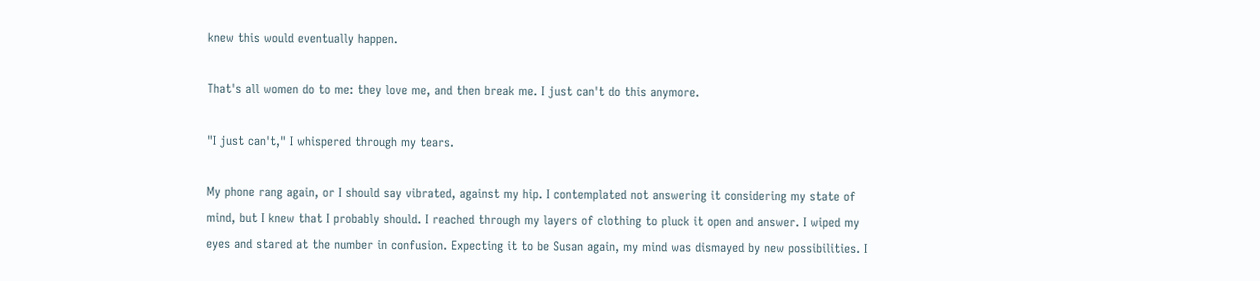knew this would eventually happen.

That's all women do to me: they love me, and then break me. I just can't do this anymore.

"I just can't," I whispered through my tears.

My phone rang again, or I should say vibrated, against my hip. I contemplated not answering it considering my state of mind, but I knew that I probably should. I reached through my layers of clothing to pluck it open and answer. I wiped my eyes and stared at the number in confusion. Expecting it to be Susan again, my mind was dismayed by new possibilities. I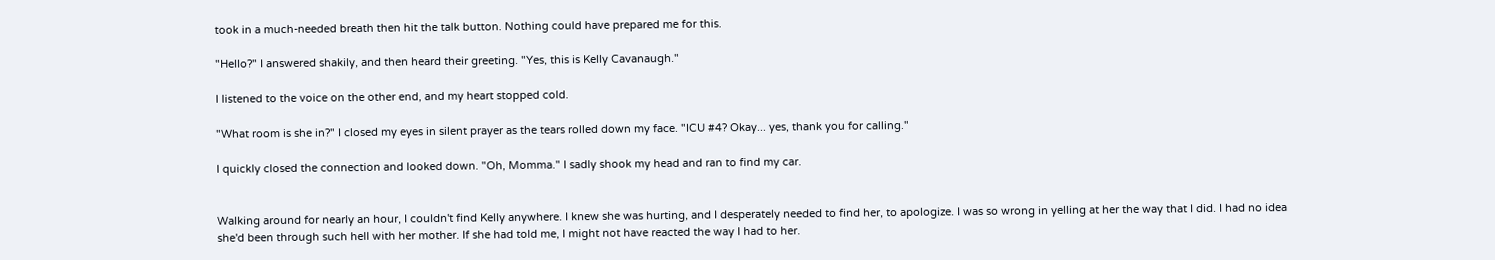took in a much-needed breath then hit the talk button. Nothing could have prepared me for this.

"Hello?" I answered shakily, and then heard their greeting. "Yes, this is Kelly Cavanaugh."

I listened to the voice on the other end, and my heart stopped cold.

"What room is she in?" I closed my eyes in silent prayer as the tears rolled down my face. "ICU #4? Okay... yes, thank you for calling."

I quickly closed the connection and looked down. "Oh, Momma." I sadly shook my head and ran to find my car.


Walking around for nearly an hour, I couldn't find Kelly anywhere. I knew she was hurting, and I desperately needed to find her, to apologize. I was so wrong in yelling at her the way that I did. I had no idea she'd been through such hell with her mother. If she had told me, I might not have reacted the way I had to her.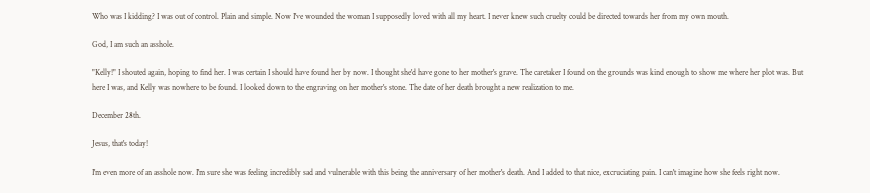Who was I kidding? I was out of control. Plain and simple. Now I've wounded the woman I supposedly loved with all my heart. I never knew such cruelty could be directed towards her from my own mouth.

God, I am such an asshole.

"Kelly!" I shouted again, hoping to find her. I was certain I should have found her by now. I thought she'd have gone to her mother's grave. The caretaker I found on the grounds was kind enough to show me where her plot was. But here I was, and Kelly was nowhere to be found. I looked down to the engraving on her mother's stone. The date of her death brought a new realization to me.

December 28th.

Jesus, that's today!

I'm even more of an asshole now. I'm sure she was feeling incredibly sad and vulnerable with this being the anniversary of her mother's death. And I added to that nice, excruciating pain. I can't imagine how she feels right now.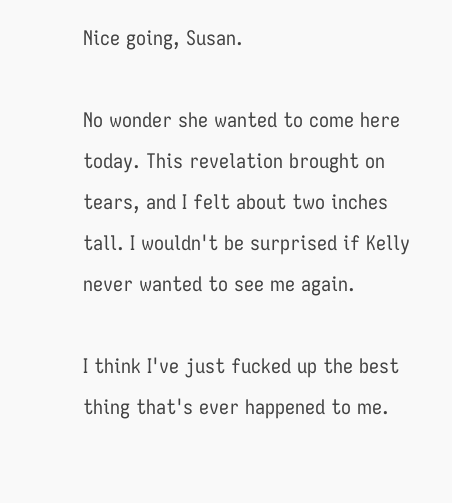Nice going, Susan.

No wonder she wanted to come here today. This revelation brought on tears, and I felt about two inches tall. I wouldn't be surprised if Kelly never wanted to see me again.

I think I've just fucked up the best thing that's ever happened to me.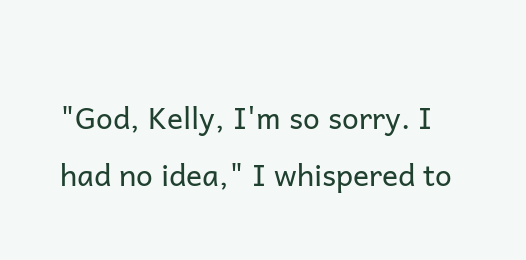"God, Kelly, I'm so sorry. I had no idea," I whispered to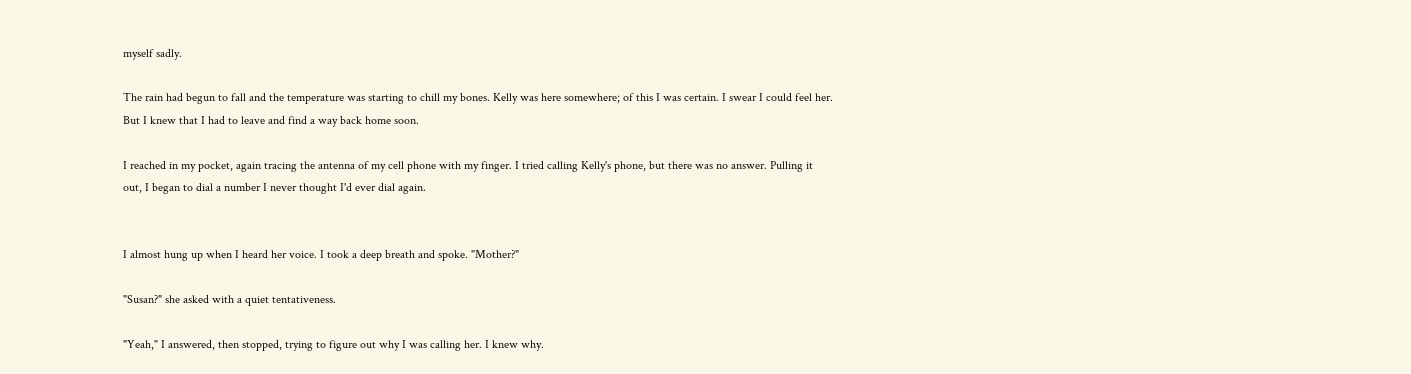myself sadly.

The rain had begun to fall and the temperature was starting to chill my bones. Kelly was here somewhere; of this I was certain. I swear I could feel her. But I knew that I had to leave and find a way back home soon.

I reached in my pocket, again tracing the antenna of my cell phone with my finger. I tried calling Kelly's phone, but there was no answer. Pulling it out, I began to dial a number I never thought I'd ever dial again.


I almost hung up when I heard her voice. I took a deep breath and spoke. "Mother?"

"Susan?" she asked with a quiet tentativeness.

"Yeah," I answered, then stopped, trying to figure out why I was calling her. I knew why.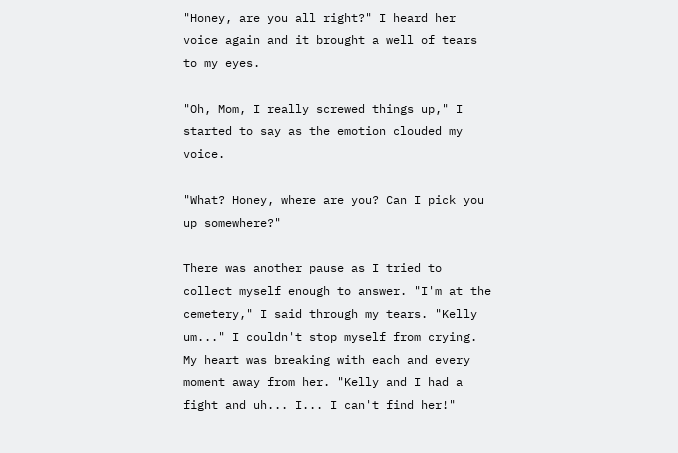"Honey, are you all right?" I heard her voice again and it brought a well of tears to my eyes.

"Oh, Mom, I really screwed things up," I started to say as the emotion clouded my voice.

"What? Honey, where are you? Can I pick you up somewhere?"

There was another pause as I tried to collect myself enough to answer. "I'm at the cemetery," I said through my tears. "Kelly um..." I couldn't stop myself from crying. My heart was breaking with each and every moment away from her. "Kelly and I had a fight and uh... I... I can't find her!"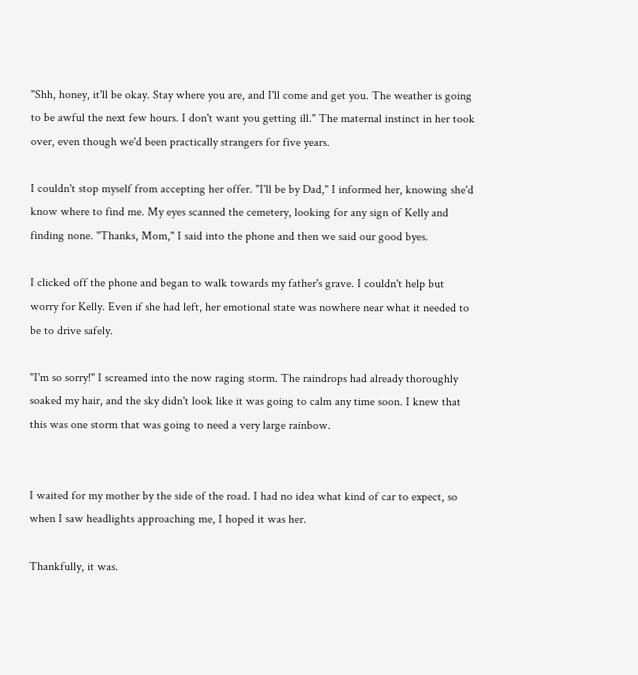"Shh, honey, it'll be okay. Stay where you are, and I'll come and get you. The weather is going to be awful the next few hours. I don't want you getting ill." The maternal instinct in her took over, even though we'd been practically strangers for five years.

I couldn't stop myself from accepting her offer. "I'll be by Dad," I informed her, knowing she'd know where to find me. My eyes scanned the cemetery, looking for any sign of Kelly and finding none. "Thanks, Mom," I said into the phone and then we said our good byes.

I clicked off the phone and began to walk towards my father's grave. I couldn't help but worry for Kelly. Even if she had left, her emotional state was nowhere near what it needed to be to drive safely.

"I'm so sorry!" I screamed into the now raging storm. The raindrops had already thoroughly soaked my hair, and the sky didn't look like it was going to calm any time soon. I knew that this was one storm that was going to need a very large rainbow.


I waited for my mother by the side of the road. I had no idea what kind of car to expect, so when I saw headlights approaching me, I hoped it was her.

Thankfully, it was.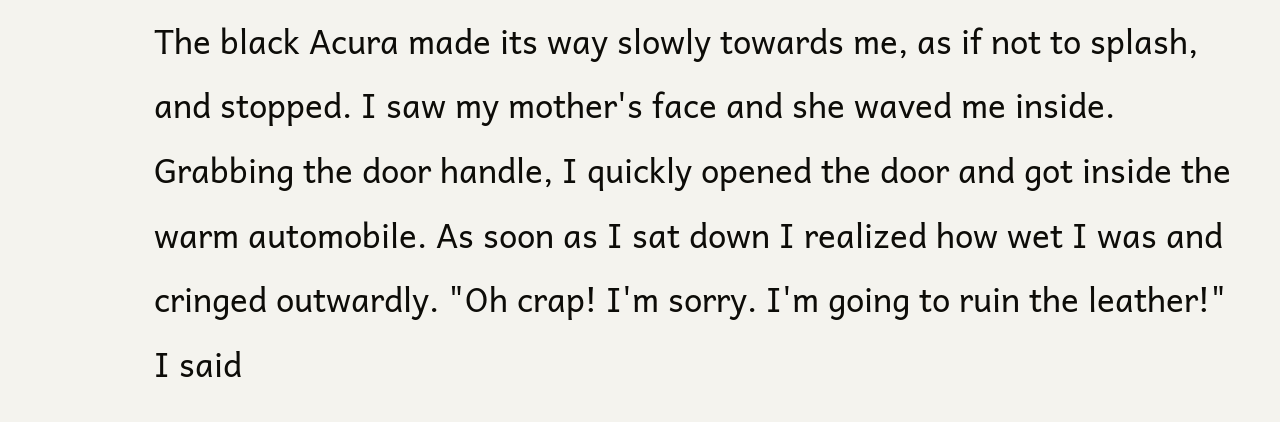The black Acura made its way slowly towards me, as if not to splash, and stopped. I saw my mother's face and she waved me inside. Grabbing the door handle, I quickly opened the door and got inside the warm automobile. As soon as I sat down I realized how wet I was and cringed outwardly. "Oh crap! I'm sorry. I'm going to ruin the leather!" I said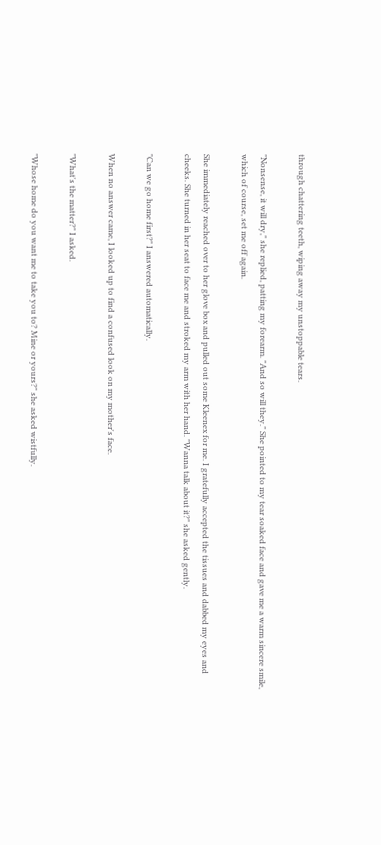through chattering teeth, wiping away my unstoppable tears.

"Nonsense, it will dry," she replied, patting my forearm. "And so will they." She pointed to my tear soaked face and gave me a warm sincere smile, which of course, set me off again.

She immediately reached over to her glove box and pulled out some Kleenex for me. I gratefully accepted the tissues and dabbed my eyes and cheeks. She turned in her seat to face me and stroked my arm with her hand. "Wanna talk about it?" she asked gently.

"Can we go home first?" I answered automatically.

When no answer came, I looked up to find a confused look on my mother's face.

"What's the matter?" I asked.

"Whose home do you want me to take you to? Mine or yours?" she asked wistfully.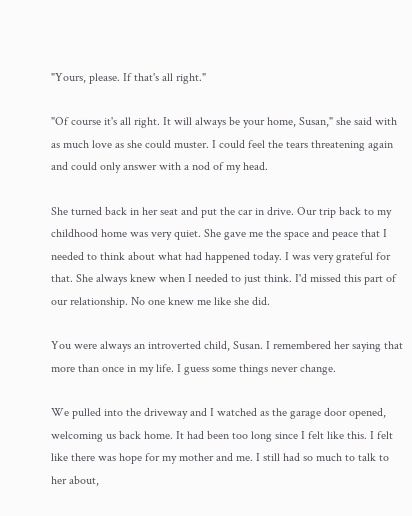"Yours, please. If that's all right."

"Of course it's all right. It will always be your home, Susan," she said with as much love as she could muster. I could feel the tears threatening again and could only answer with a nod of my head.

She turned back in her seat and put the car in drive. Our trip back to my childhood home was very quiet. She gave me the space and peace that I needed to think about what had happened today. I was very grateful for that. She always knew when I needed to just think. I'd missed this part of our relationship. No one knew me like she did.

You were always an introverted child, Susan. I remembered her saying that more than once in my life. I guess some things never change.

We pulled into the driveway and I watched as the garage door opened, welcoming us back home. It had been too long since I felt like this. I felt like there was hope for my mother and me. I still had so much to talk to her about,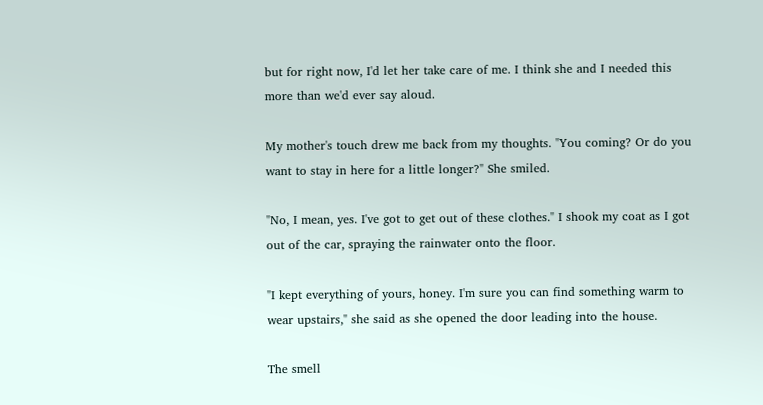but for right now, I'd let her take care of me. I think she and I needed this more than we'd ever say aloud.

My mother's touch drew me back from my thoughts. "You coming? Or do you want to stay in here for a little longer?" She smiled.

"No, I mean, yes. I've got to get out of these clothes." I shook my coat as I got out of the car, spraying the rainwater onto the floor.

"I kept everything of yours, honey. I'm sure you can find something warm to wear upstairs," she said as she opened the door leading into the house.

The smell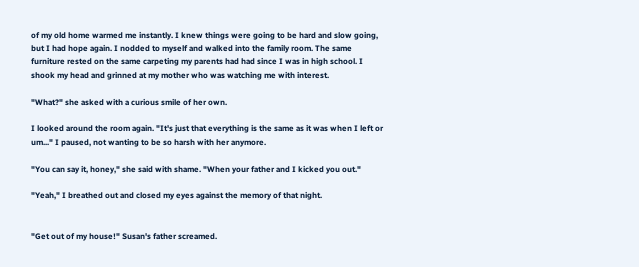of my old home warmed me instantly. I knew things were going to be hard and slow going, but I had hope again. I nodded to myself and walked into the family room. The same furniture rested on the same carpeting my parents had had since I was in high school. I shook my head and grinned at my mother who was watching me with interest.

"What?" she asked with a curious smile of her own.

I looked around the room again. "It's just that everything is the same as it was when I left or um..." I paused, not wanting to be so harsh with her anymore.

"You can say it, honey," she said with shame. "When your father and I kicked you out."

"Yeah," I breathed out and closed my eyes against the memory of that night.


"Get out of my house!" Susan's father screamed.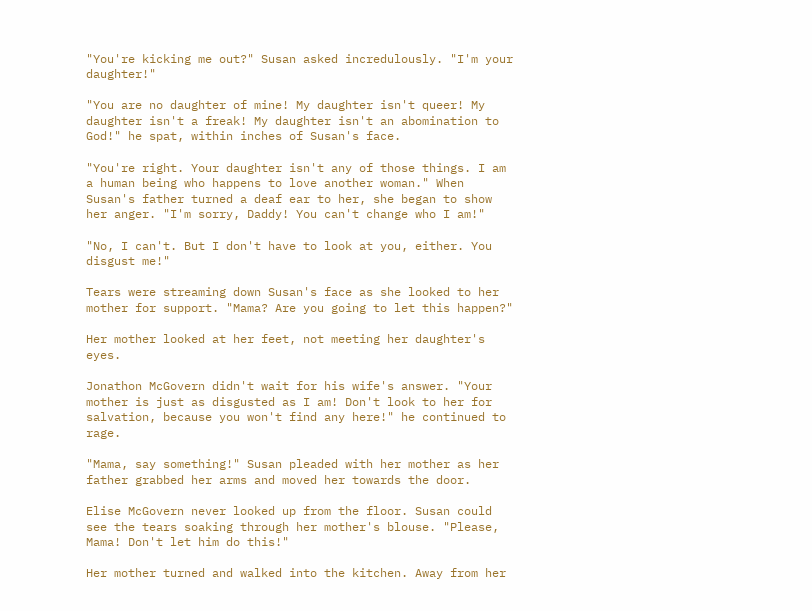"You're kicking me out?" Susan asked incredulously. "I'm your daughter!"

"You are no daughter of mine! My daughter isn't queer! My daughter isn't a freak! My daughter isn't an abomination to God!" he spat, within inches of Susan's face.

"You're right. Your daughter isn't any of those things. I am a human being who happens to love another woman." When Susan's father turned a deaf ear to her, she began to show her anger. "I'm sorry, Daddy! You can't change who I am!"

"No, I can't. But I don't have to look at you, either. You disgust me!"

Tears were streaming down Susan's face as she looked to her mother for support. "Mama? Are you going to let this happen?"

Her mother looked at her feet, not meeting her daughter's eyes.

Jonathon McGovern didn't wait for his wife's answer. "Your mother is just as disgusted as I am! Don't look to her for salvation, because you won't find any here!" he continued to rage.

"Mama, say something!" Susan pleaded with her mother as her father grabbed her arms and moved her towards the door.

Elise McGovern never looked up from the floor. Susan could see the tears soaking through her mother's blouse. "Please, Mama! Don't let him do this!"

Her mother turned and walked into the kitchen. Away from her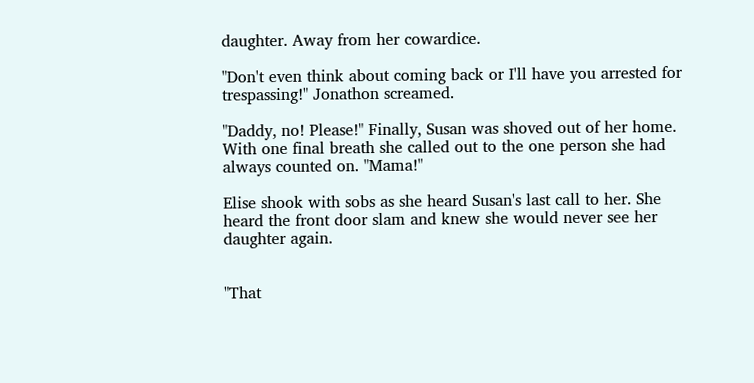daughter. Away from her cowardice.

"Don't even think about coming back or I'll have you arrested for trespassing!" Jonathon screamed.

"Daddy, no! Please!" Finally, Susan was shoved out of her home. With one final breath she called out to the one person she had always counted on. "Mama!"

Elise shook with sobs as she heard Susan's last call to her. She heard the front door slam and knew she would never see her daughter again.


"That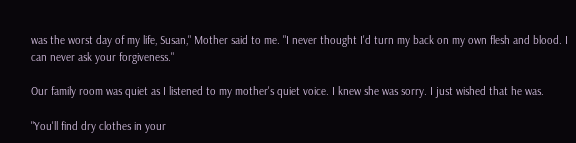was the worst day of my life, Susan," Mother said to me. "I never thought I'd turn my back on my own flesh and blood. I can never ask your forgiveness."

Our family room was quiet as I listened to my mother's quiet voice. I knew she was sorry. I just wished that he was.

"You'll find dry clothes in your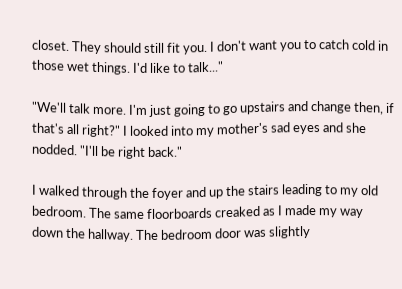closet. They should still fit you. I don't want you to catch cold in those wet things. I'd like to talk..."

"We'll talk more. I'm just going to go upstairs and change then, if that's all right?" I looked into my mother's sad eyes and she nodded. "I'll be right back."

I walked through the foyer and up the stairs leading to my old bedroom. The same floorboards creaked as I made my way down the hallway. The bedroom door was slightly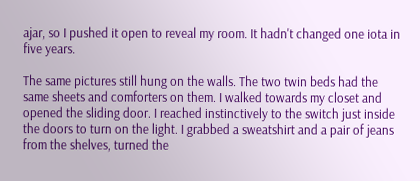ajar, so I pushed it open to reveal my room. It hadn't changed one iota in five years.

The same pictures still hung on the walls. The two twin beds had the same sheets and comforters on them. I walked towards my closet and opened the sliding door. I reached instinctively to the switch just inside the doors to turn on the light. I grabbed a sweatshirt and a pair of jeans from the shelves, turned the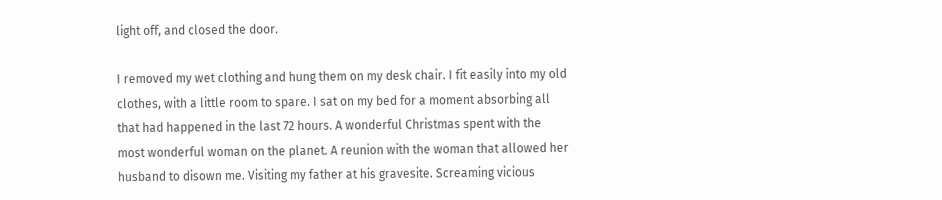light off, and closed the door.

I removed my wet clothing and hung them on my desk chair. I fit easily into my old clothes, with a little room to spare. I sat on my bed for a moment absorbing all that had happened in the last 72 hours. A wonderful Christmas spent with the most wonderful woman on the planet. A reunion with the woman that allowed her husband to disown me. Visiting my father at his gravesite. Screaming vicious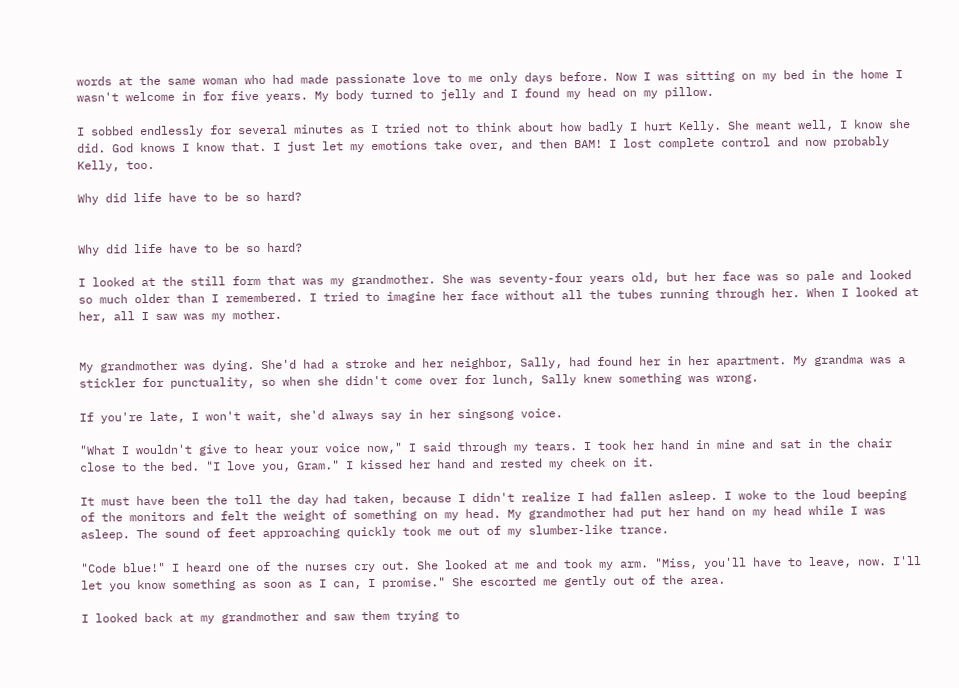words at the same woman who had made passionate love to me only days before. Now I was sitting on my bed in the home I wasn't welcome in for five years. My body turned to jelly and I found my head on my pillow.

I sobbed endlessly for several minutes as I tried not to think about how badly I hurt Kelly. She meant well, I know she did. God knows I know that. I just let my emotions take over, and then BAM! I lost complete control and now probably Kelly, too.

Why did life have to be so hard?


Why did life have to be so hard?

I looked at the still form that was my grandmother. She was seventy-four years old, but her face was so pale and looked so much older than I remembered. I tried to imagine her face without all the tubes running through her. When I looked at her, all I saw was my mother.


My grandmother was dying. She'd had a stroke and her neighbor, Sally, had found her in her apartment. My grandma was a stickler for punctuality, so when she didn't come over for lunch, Sally knew something was wrong.

If you're late, I won't wait, she'd always say in her singsong voice.

"What I wouldn't give to hear your voice now," I said through my tears. I took her hand in mine and sat in the chair close to the bed. "I love you, Gram." I kissed her hand and rested my cheek on it.

It must have been the toll the day had taken, because I didn't realize I had fallen asleep. I woke to the loud beeping of the monitors and felt the weight of something on my head. My grandmother had put her hand on my head while I was asleep. The sound of feet approaching quickly took me out of my slumber-like trance.

"Code blue!" I heard one of the nurses cry out. She looked at me and took my arm. "Miss, you'll have to leave, now. I'll let you know something as soon as I can, I promise." She escorted me gently out of the area.

I looked back at my grandmother and saw them trying to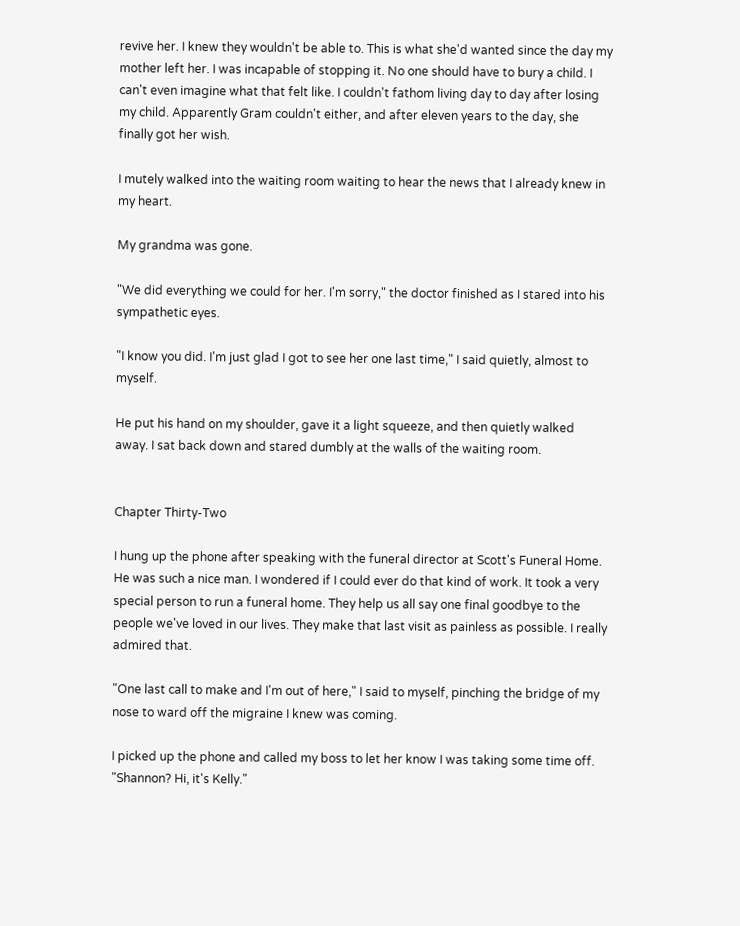revive her. I knew they wouldn't be able to. This is what she'd wanted since the day my mother left her. I was incapable of stopping it. No one should have to bury a child. I can't even imagine what that felt like. I couldn't fathom living day to day after losing my child. Apparently Gram couldn't either, and after eleven years to the day, she finally got her wish.

I mutely walked into the waiting room waiting to hear the news that I already knew in my heart.

My grandma was gone.

"We did everything we could for her. I'm sorry," the doctor finished as I stared into his sympathetic eyes.

"I know you did. I'm just glad I got to see her one last time," I said quietly, almost to myself.

He put his hand on my shoulder, gave it a light squeeze, and then quietly walked away. I sat back down and stared dumbly at the walls of the waiting room.


Chapter Thirty-Two

I hung up the phone after speaking with the funeral director at Scott's Funeral Home. He was such a nice man. I wondered if I could ever do that kind of work. It took a very special person to run a funeral home. They help us all say one final goodbye to the people we've loved in our lives. They make that last visit as painless as possible. I really admired that.

"One last call to make and I'm out of here," I said to myself, pinching the bridge of my nose to ward off the migraine I knew was coming.

I picked up the phone and called my boss to let her know I was taking some time off. "Shannon? Hi, it's Kelly."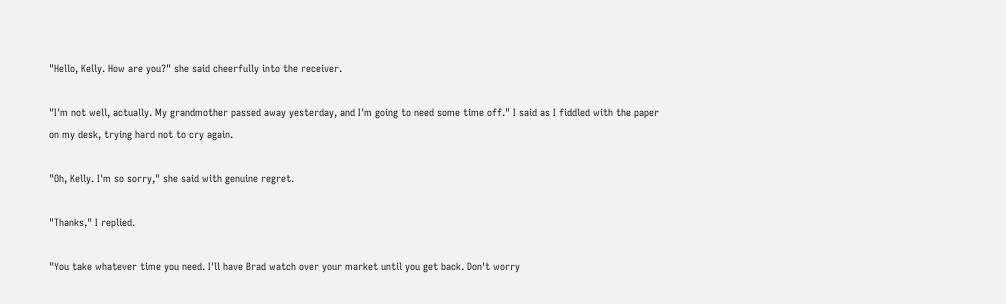"Hello, Kelly. How are you?" she said cheerfully into the receiver.

"I'm not well, actually. My grandmother passed away yesterday, and I'm going to need some time off." I said as I fiddled with the paper on my desk, trying hard not to cry again.

"Oh, Kelly. I'm so sorry," she said with genuine regret.

"Thanks," I replied.

"You take whatever time you need. I'll have Brad watch over your market until you get back. Don't worry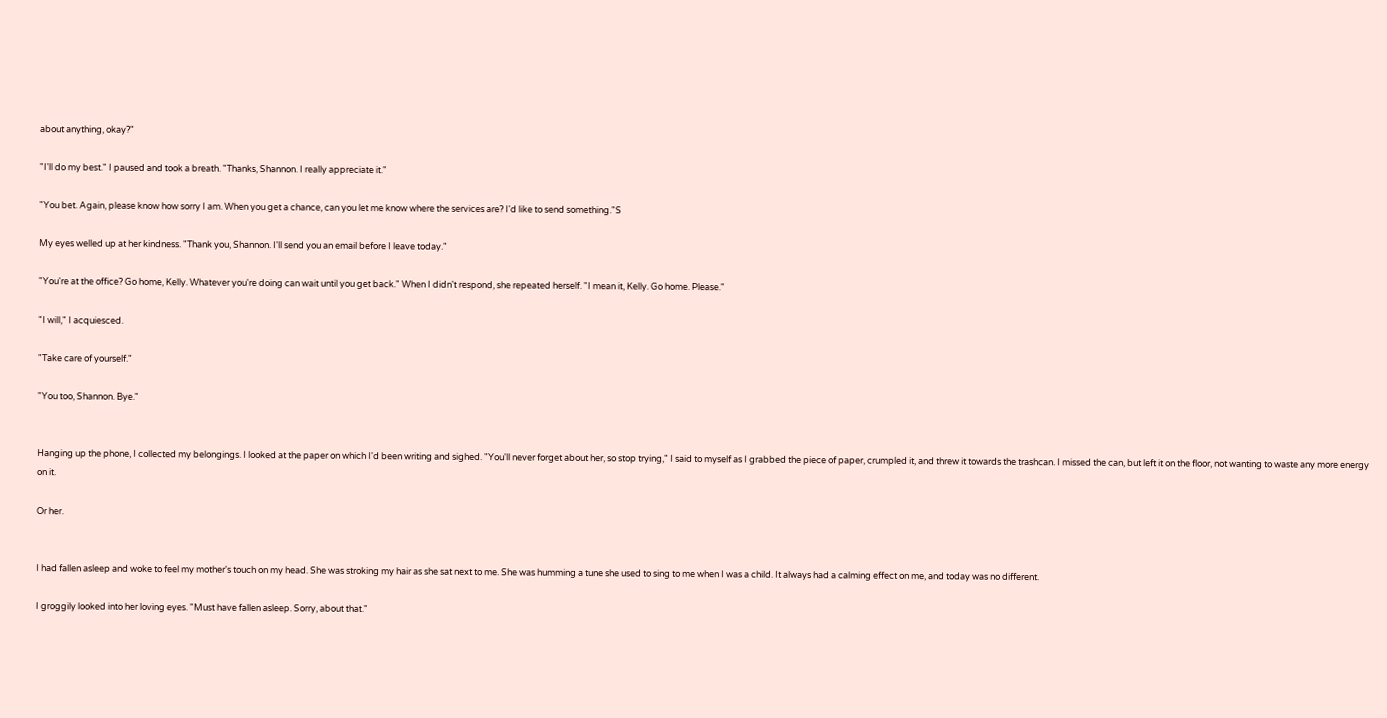about anything, okay?"

"I'll do my best." I paused and took a breath. "Thanks, Shannon. I really appreciate it."

"You bet. Again, please know how sorry I am. When you get a chance, can you let me know where the services are? I'd like to send something."S

My eyes welled up at her kindness. "Thank you, Shannon. I'll send you an email before I leave today."

"You're at the office? Go home, Kelly. Whatever you're doing can wait until you get back." When I didn't respond, she repeated herself. "I mean it, Kelly. Go home. Please."

"I will," I acquiesced.

"Take care of yourself."

"You too, Shannon. Bye."


Hanging up the phone, I collected my belongings. I looked at the paper on which I'd been writing and sighed. "You'll never forget about her, so stop trying," I said to myself as I grabbed the piece of paper, crumpled it, and threw it towards the trashcan. I missed the can, but left it on the floor, not wanting to waste any more energy on it.

Or her.


I had fallen asleep and woke to feel my mother's touch on my head. She was stroking my hair as she sat next to me. She was humming a tune she used to sing to me when I was a child. It always had a calming effect on me, and today was no different.

I groggily looked into her loving eyes. "Must have fallen asleep. Sorry, about that."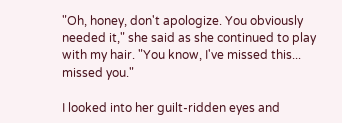"Oh, honey, don't apologize. You obviously needed it," she said as she continued to play with my hair. "You know, I've missed this... missed you."

I looked into her guilt-ridden eyes and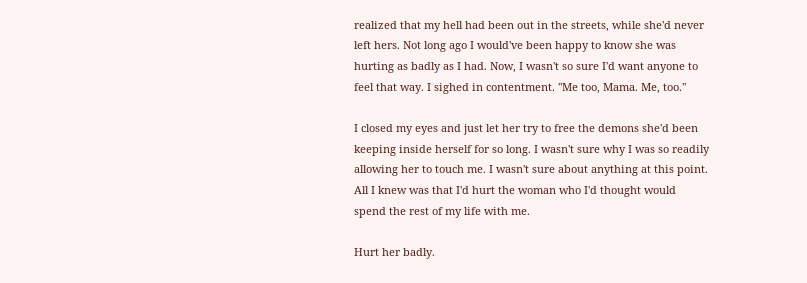realized that my hell had been out in the streets, while she'd never left hers. Not long ago I would've been happy to know she was hurting as badly as I had. Now, I wasn't so sure I'd want anyone to feel that way. I sighed in contentment. "Me too, Mama. Me, too."

I closed my eyes and just let her try to free the demons she'd been keeping inside herself for so long. I wasn't sure why I was so readily allowing her to touch me. I wasn't sure about anything at this point. All I knew was that I'd hurt the woman who I'd thought would spend the rest of my life with me.

Hurt her badly.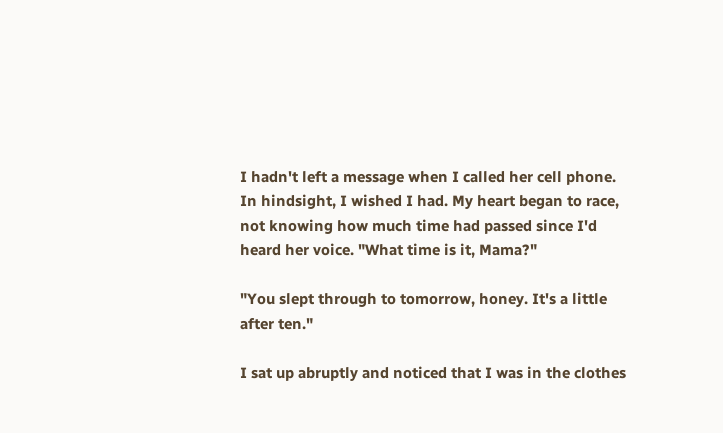I hadn't left a message when I called her cell phone. In hindsight, I wished I had. My heart began to race, not knowing how much time had passed since I'd heard her voice. "What time is it, Mama?"

"You slept through to tomorrow, honey. It's a little after ten."

I sat up abruptly and noticed that I was in the clothes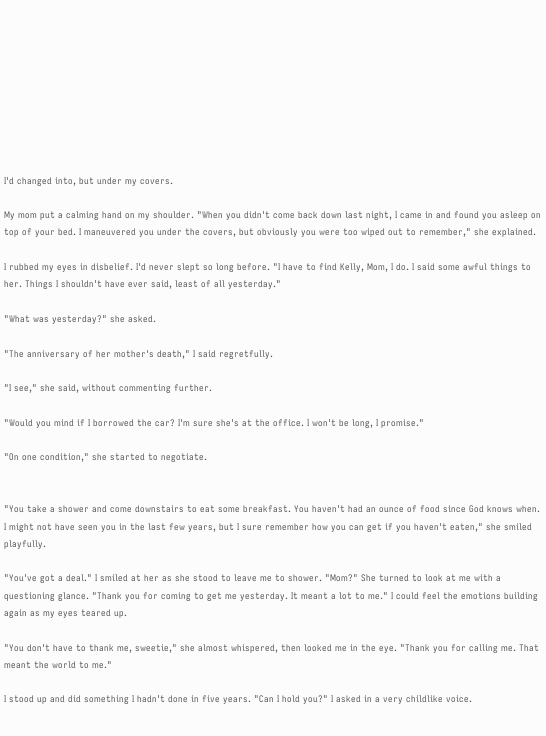I'd changed into, but under my covers.

My mom put a calming hand on my shoulder. "When you didn't come back down last night, I came in and found you asleep on top of your bed. I maneuvered you under the covers, but obviously you were too wiped out to remember," she explained.

I rubbed my eyes in disbelief. I'd never slept so long before. "I have to find Kelly, Mom, I do. I said some awful things to her. Things I shouldn't have ever said, least of all yesterday."

"What was yesterday?" she asked.

"The anniversary of her mother's death," I said regretfully.

"I see," she said, without commenting further.

"Would you mind if I borrowed the car? I'm sure she's at the office. I won't be long, I promise."

"On one condition," she started to negotiate.


"You take a shower and come downstairs to eat some breakfast. You haven't had an ounce of food since God knows when. I might not have seen you in the last few years, but I sure remember how you can get if you haven't eaten," she smiled playfully.

"You've got a deal." I smiled at her as she stood to leave me to shower. "Mom?" She turned to look at me with a questioning glance. "Thank you for coming to get me yesterday. It meant a lot to me." I could feel the emotions building again as my eyes teared up.

"You don't have to thank me, sweetie," she almost whispered, then looked me in the eye. "Thank you for calling me. That meant the world to me."

I stood up and did something I hadn't done in five years. "Can I hold you?" I asked in a very childlike voice.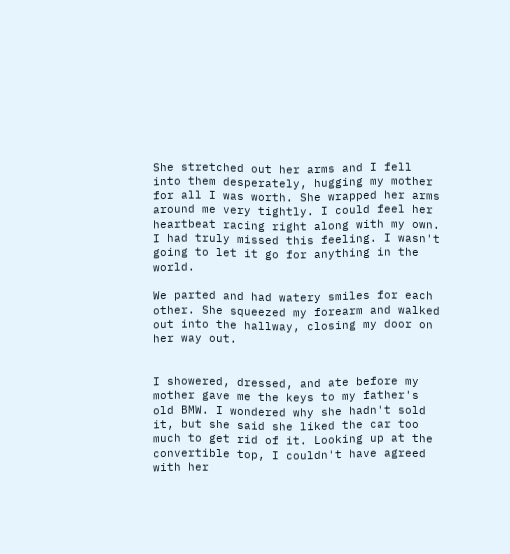She stretched out her arms and I fell into them desperately, hugging my mother for all I was worth. She wrapped her arms around me very tightly. I could feel her heartbeat racing right along with my own. I had truly missed this feeling. I wasn't going to let it go for anything in the world.

We parted and had watery smiles for each other. She squeezed my forearm and walked out into the hallway, closing my door on her way out.


I showered, dressed, and ate before my mother gave me the keys to my father's old BMW. I wondered why she hadn't sold it, but she said she liked the car too much to get rid of it. Looking up at the convertible top, I couldn't have agreed with her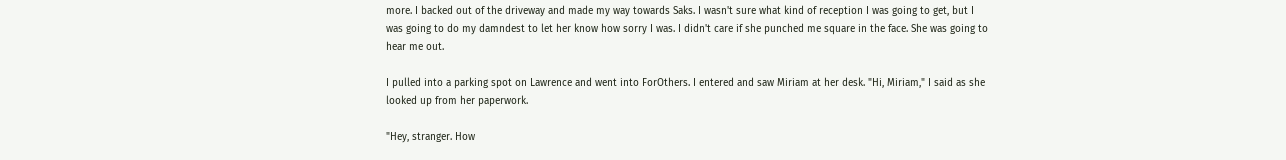more. I backed out of the driveway and made my way towards Saks. I wasn't sure what kind of reception I was going to get, but I was going to do my damndest to let her know how sorry I was. I didn't care if she punched me square in the face. She was going to hear me out.

I pulled into a parking spot on Lawrence and went into ForOthers. I entered and saw Miriam at her desk. "Hi, Miriam," I said as she looked up from her paperwork.

"Hey, stranger. How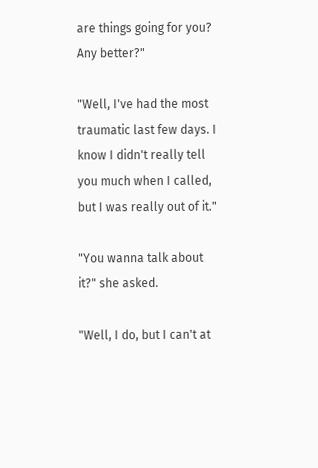are things going for you? Any better?"

"Well, I've had the most traumatic last few days. I know I didn't really tell you much when I called, but I was really out of it."

"You wanna talk about it?" she asked.

"Well, I do, but I can't at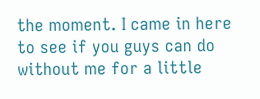the moment. I came in here to see if you guys can do without me for a little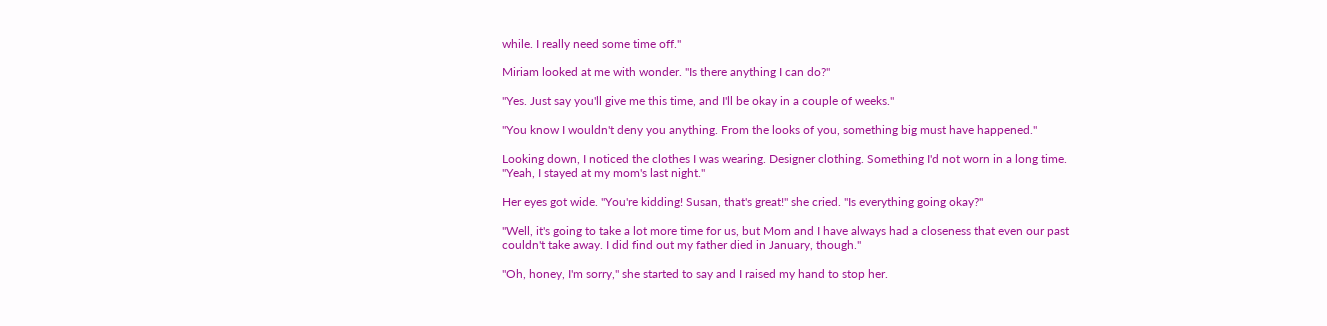while. I really need some time off."

Miriam looked at me with wonder. "Is there anything I can do?"

"Yes. Just say you'll give me this time, and I'll be okay in a couple of weeks."

"You know I wouldn't deny you anything. From the looks of you, something big must have happened."

Looking down, I noticed the clothes I was wearing. Designer clothing. Something I'd not worn in a long time. "Yeah, I stayed at my mom's last night."

Her eyes got wide. "You're kidding! Susan, that's great!" she cried. "Is everything going okay?"

"Well, it's going to take a lot more time for us, but Mom and I have always had a closeness that even our past couldn't take away. I did find out my father died in January, though."

"Oh, honey, I'm sorry," she started to say and I raised my hand to stop her.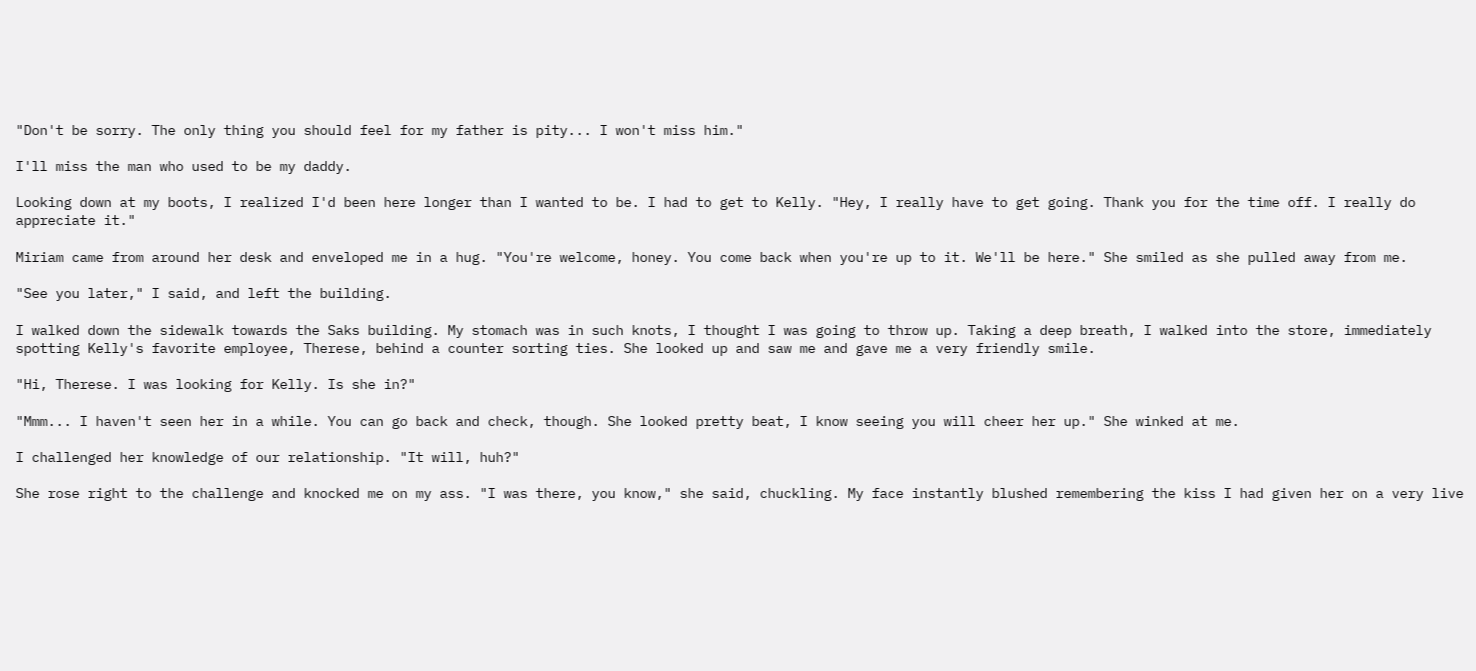"Don't be sorry. The only thing you should feel for my father is pity... I won't miss him."

I'll miss the man who used to be my daddy.

Looking down at my boots, I realized I'd been here longer than I wanted to be. I had to get to Kelly. "Hey, I really have to get going. Thank you for the time off. I really do appreciate it."

Miriam came from around her desk and enveloped me in a hug. "You're welcome, honey. You come back when you're up to it. We'll be here." She smiled as she pulled away from me.

"See you later," I said, and left the building.

I walked down the sidewalk towards the Saks building. My stomach was in such knots, I thought I was going to throw up. Taking a deep breath, I walked into the store, immediately spotting Kelly's favorite employee, Therese, behind a counter sorting ties. She looked up and saw me and gave me a very friendly smile.

"Hi, Therese. I was looking for Kelly. Is she in?"

"Mmm... I haven't seen her in a while. You can go back and check, though. She looked pretty beat, I know seeing you will cheer her up." She winked at me.

I challenged her knowledge of our relationship. "It will, huh?"

She rose right to the challenge and knocked me on my ass. "I was there, you know," she said, chuckling. My face instantly blushed remembering the kiss I had given her on a very live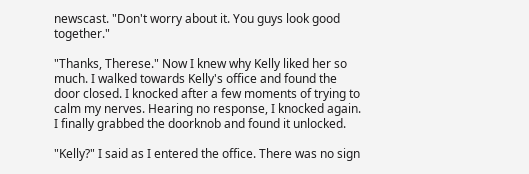newscast. "Don't worry about it. You guys look good together."

"Thanks, Therese." Now I knew why Kelly liked her so much. I walked towards Kelly's office and found the door closed. I knocked after a few moments of trying to calm my nerves. Hearing no response, I knocked again. I finally grabbed the doorknob and found it unlocked.

"Kelly?" I said as I entered the office. There was no sign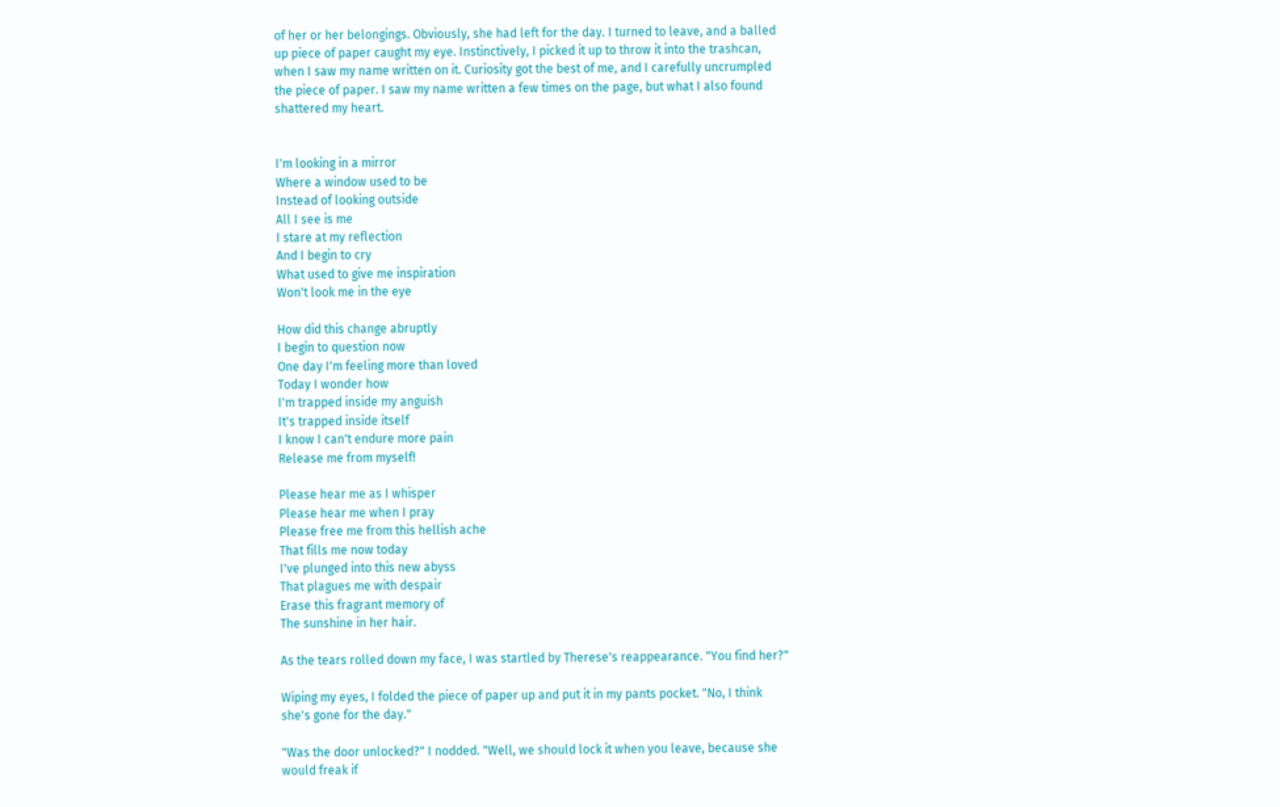of her or her belongings. Obviously, she had left for the day. I turned to leave, and a balled up piece of paper caught my eye. Instinctively, I picked it up to throw it into the trashcan, when I saw my name written on it. Curiosity got the best of me, and I carefully uncrumpled the piece of paper. I saw my name written a few times on the page, but what I also found shattered my heart.


I'm looking in a mirror
Where a window used to be
Instead of looking outside
All I see is me
I stare at my reflection
And I begin to cry
What used to give me inspiration
Won't look me in the eye

How did this change abruptly
I begin to question now
One day I'm feeling more than loved
Today I wonder how
I'm trapped inside my anguish
It's trapped inside itself
I know I can't endure more pain
Release me from myself!

Please hear me as I whisper
Please hear me when I pray
Please free me from this hellish ache
That fills me now today
I've plunged into this new abyss
That plagues me with despair
Erase this fragrant memory of
The sunshine in her hair.

As the tears rolled down my face, I was startled by Therese's reappearance. "You find her?"

Wiping my eyes, I folded the piece of paper up and put it in my pants pocket. "No, I think she's gone for the day."

"Was the door unlocked?" I nodded. "Well, we should lock it when you leave, because she would freak if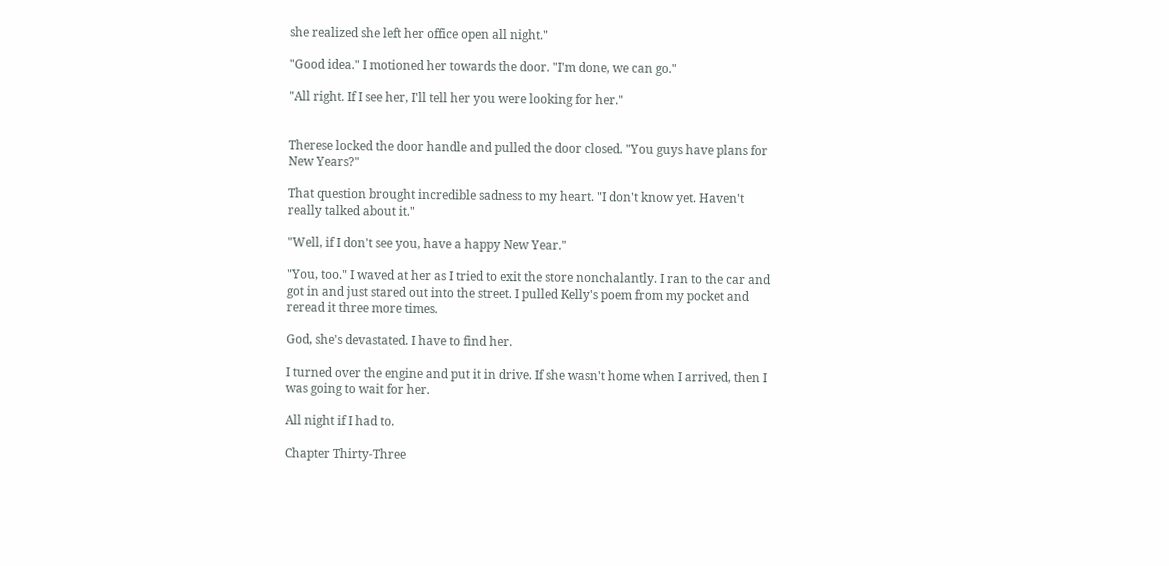she realized she left her office open all night."

"Good idea." I motioned her towards the door. "I'm done, we can go."

"All right. If I see her, I'll tell her you were looking for her."


Therese locked the door handle and pulled the door closed. "You guys have plans for New Years?"

That question brought incredible sadness to my heart. "I don't know yet. Haven't really talked about it."

"Well, if I don't see you, have a happy New Year."

"You, too." I waved at her as I tried to exit the store nonchalantly. I ran to the car and got in and just stared out into the street. I pulled Kelly's poem from my pocket and reread it three more times.

God, she's devastated. I have to find her.

I turned over the engine and put it in drive. If she wasn't home when I arrived, then I was going to wait for her.

All night if I had to.

Chapter Thirty-Three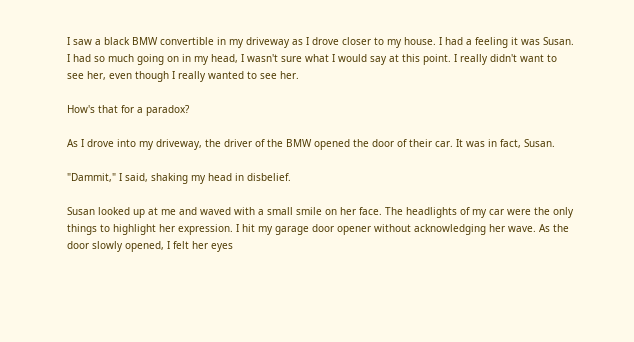I saw a black BMW convertible in my driveway as I drove closer to my house. I had a feeling it was Susan. I had so much going on in my head, I wasn't sure what I would say at this point. I really didn't want to see her, even though I really wanted to see her.

How's that for a paradox?

As I drove into my driveway, the driver of the BMW opened the door of their car. It was in fact, Susan.

"Dammit," I said, shaking my head in disbelief.

Susan looked up at me and waved with a small smile on her face. The headlights of my car were the only things to highlight her expression. I hit my garage door opener without acknowledging her wave. As the door slowly opened, I felt her eyes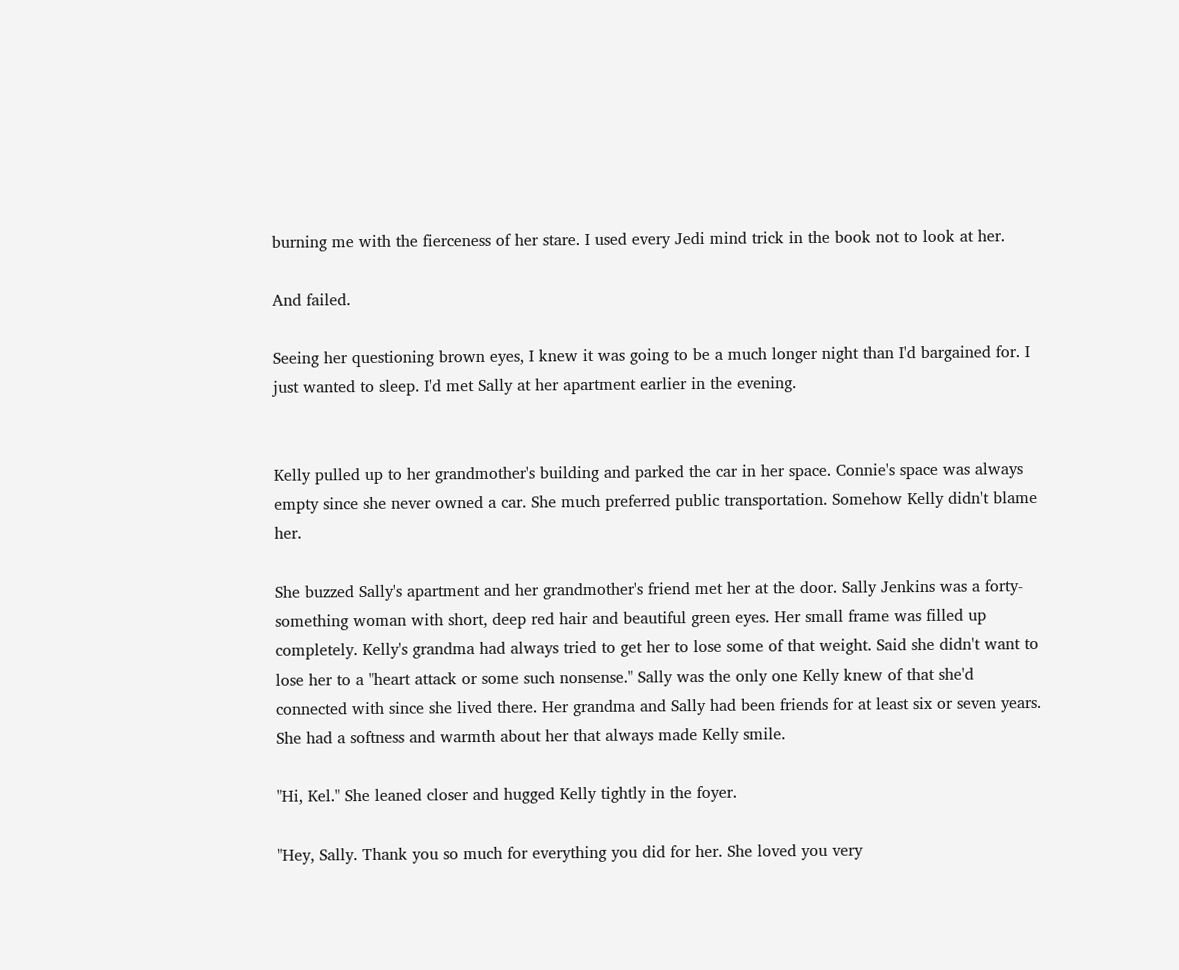burning me with the fierceness of her stare. I used every Jedi mind trick in the book not to look at her.

And failed.

Seeing her questioning brown eyes, I knew it was going to be a much longer night than I'd bargained for. I just wanted to sleep. I'd met Sally at her apartment earlier in the evening.


Kelly pulled up to her grandmother's building and parked the car in her space. Connie's space was always empty since she never owned a car. She much preferred public transportation. Somehow Kelly didn't blame her.

She buzzed Sally's apartment and her grandmother's friend met her at the door. Sally Jenkins was a forty-something woman with short, deep red hair and beautiful green eyes. Her small frame was filled up completely. Kelly's grandma had always tried to get her to lose some of that weight. Said she didn't want to lose her to a "heart attack or some such nonsense." Sally was the only one Kelly knew of that she'd connected with since she lived there. Her grandma and Sally had been friends for at least six or seven years. She had a softness and warmth about her that always made Kelly smile.

"Hi, Kel." She leaned closer and hugged Kelly tightly in the foyer.

"Hey, Sally. Thank you so much for everything you did for her. She loved you very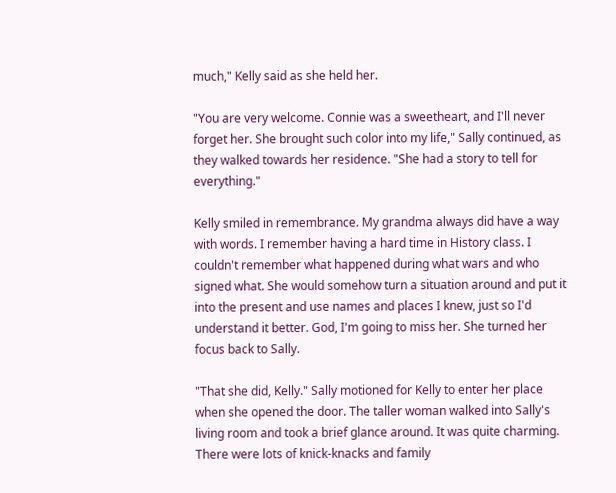much," Kelly said as she held her.

"You are very welcome. Connie was a sweetheart, and I'll never forget her. She brought such color into my life," Sally continued, as they walked towards her residence. "She had a story to tell for everything."

Kelly smiled in remembrance. My grandma always did have a way with words. I remember having a hard time in History class. I couldn't remember what happened during what wars and who signed what. She would somehow turn a situation around and put it into the present and use names and places I knew, just so I'd understand it better. God, I'm going to miss her. She turned her focus back to Sally.

"That she did, Kelly." Sally motioned for Kelly to enter her place when she opened the door. The taller woman walked into Sally's living room and took a brief glance around. It was quite charming. There were lots of knick-knacks and family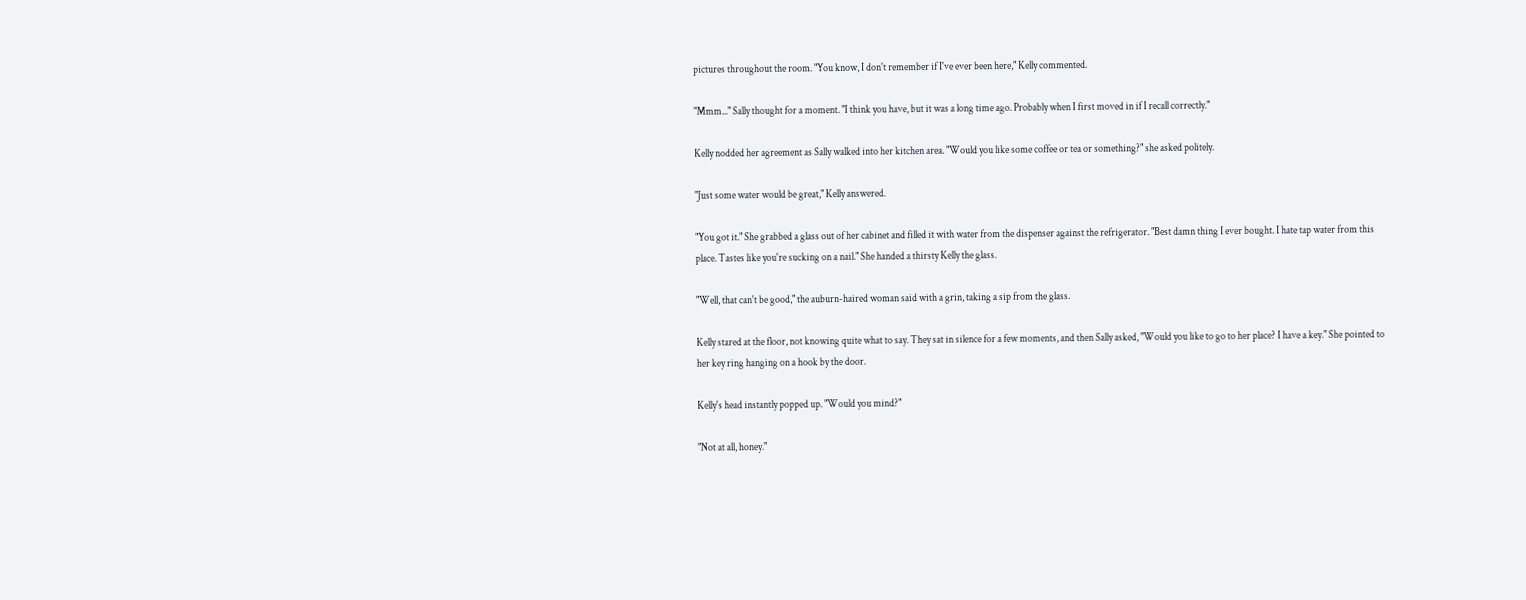pictures throughout the room. "You know, I don't remember if I've ever been here," Kelly commented.

"Mmm..." Sally thought for a moment. "I think you have, but it was a long time ago. Probably when I first moved in if I recall correctly."

Kelly nodded her agreement as Sally walked into her kitchen area. "Would you like some coffee or tea or something?" she asked politely.

"Just some water would be great," Kelly answered.

"You got it." She grabbed a glass out of her cabinet and filled it with water from the dispenser against the refrigerator. "Best damn thing I ever bought. I hate tap water from this place. Tastes like you're sucking on a nail." She handed a thirsty Kelly the glass.

"Well, that can't be good," the auburn-haired woman said with a grin, taking a sip from the glass.

Kelly stared at the floor, not knowing quite what to say. They sat in silence for a few moments, and then Sally asked, "Would you like to go to her place? I have a key." She pointed to her key ring hanging on a hook by the door.

Kelly's head instantly popped up. "Would you mind?"

"Not at all, honey."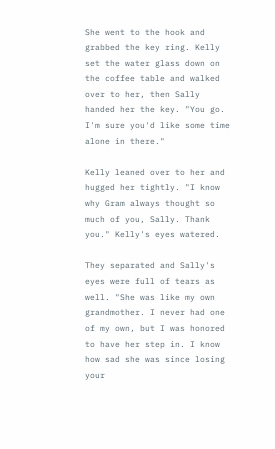She went to the hook and grabbed the key ring. Kelly set the water glass down on the coffee table and walked over to her, then Sally handed her the key. "You go. I'm sure you'd like some time alone in there."

Kelly leaned over to her and hugged her tightly. "I know why Gram always thought so much of you, Sally. Thank you." Kelly's eyes watered.

They separated and Sally's eyes were full of tears as well. "She was like my own grandmother. I never had one of my own, but I was honored to have her step in. I know how sad she was since losing your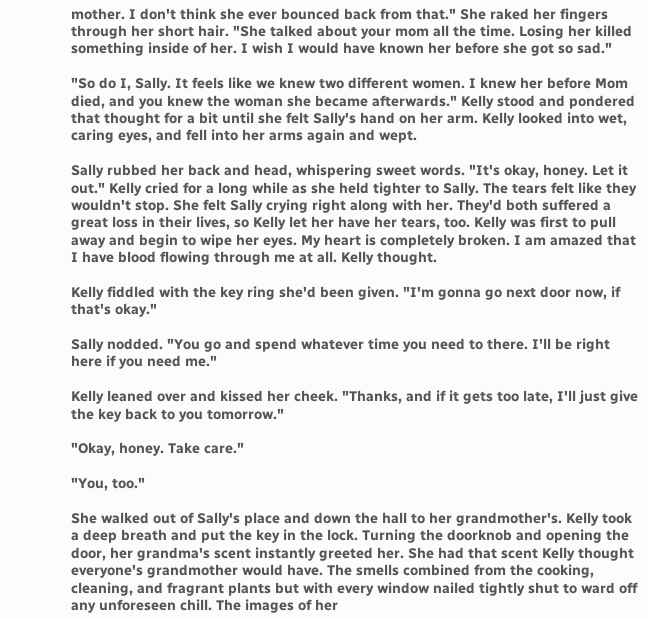mother. I don't think she ever bounced back from that." She raked her fingers through her short hair. "She talked about your mom all the time. Losing her killed something inside of her. I wish I would have known her before she got so sad."

"So do I, Sally. It feels like we knew two different women. I knew her before Mom died, and you knew the woman she became afterwards." Kelly stood and pondered that thought for a bit until she felt Sally's hand on her arm. Kelly looked into wet, caring eyes, and fell into her arms again and wept.

Sally rubbed her back and head, whispering sweet words. "It's okay, honey. Let it out." Kelly cried for a long while as she held tighter to Sally. The tears felt like they wouldn't stop. She felt Sally crying right along with her. They'd both suffered a great loss in their lives, so Kelly let her have her tears, too. Kelly was first to pull away and begin to wipe her eyes. My heart is completely broken. I am amazed that I have blood flowing through me at all. Kelly thought.

Kelly fiddled with the key ring she'd been given. "I'm gonna go next door now, if that's okay."

Sally nodded. "You go and spend whatever time you need to there. I'll be right here if you need me."

Kelly leaned over and kissed her cheek. "Thanks, and if it gets too late, I'll just give the key back to you tomorrow."

"Okay, honey. Take care."

"You, too."

She walked out of Sally's place and down the hall to her grandmother's. Kelly took a deep breath and put the key in the lock. Turning the doorknob and opening the door, her grandma's scent instantly greeted her. She had that scent Kelly thought everyone's grandmother would have. The smells combined from the cooking, cleaning, and fragrant plants but with every window nailed tightly shut to ward off any unforeseen chill. The images of her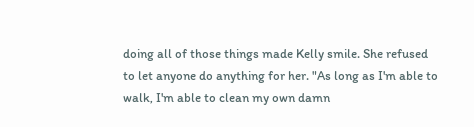doing all of those things made Kelly smile. She refused to let anyone do anything for her. "As long as I'm able to walk, I'm able to clean my own damn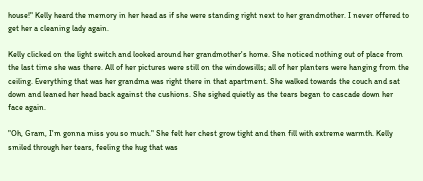house!" Kelly heard the memory in her head as if she were standing right next to her grandmother. I never offered to get her a cleaning lady again.

Kelly clicked on the light switch and looked around her grandmother's home. She noticed nothing out of place from the last time she was there. All of her pictures were still on the windowsills; all of her planters were hanging from the ceiling. Everything that was her grandma was right there in that apartment. She walked towards the couch and sat down and leaned her head back against the cushions. She sighed quietly as the tears began to cascade down her face again.

"Oh, Gram, I'm gonna miss you so much." She felt her chest grow tight and then fill with extreme warmth. Kelly smiled through her tears, feeling the hug that was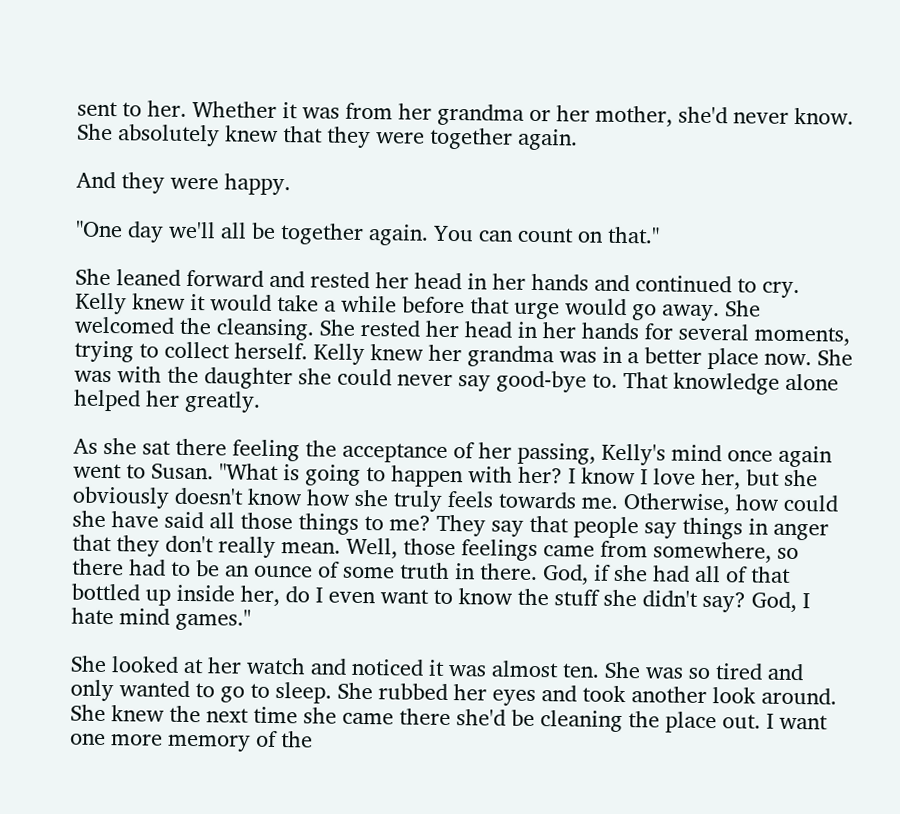sent to her. Whether it was from her grandma or her mother, she'd never know. She absolutely knew that they were together again.

And they were happy.

"One day we'll all be together again. You can count on that."

She leaned forward and rested her head in her hands and continued to cry. Kelly knew it would take a while before that urge would go away. She welcomed the cleansing. She rested her head in her hands for several moments, trying to collect herself. Kelly knew her grandma was in a better place now. She was with the daughter she could never say good-bye to. That knowledge alone helped her greatly.

As she sat there feeling the acceptance of her passing, Kelly's mind once again went to Susan. "What is going to happen with her? I know I love her, but she obviously doesn't know how she truly feels towards me. Otherwise, how could she have said all those things to me? They say that people say things in anger that they don't really mean. Well, those feelings came from somewhere, so there had to be an ounce of some truth in there. God, if she had all of that bottled up inside her, do I even want to know the stuff she didn't say? God, I hate mind games."

She looked at her watch and noticed it was almost ten. She was so tired and only wanted to go to sleep. She rubbed her eyes and took another look around. She knew the next time she came there she'd be cleaning the place out. I want one more memory of the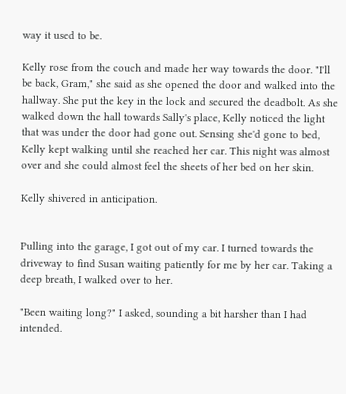way it used to be.

Kelly rose from the couch and made her way towards the door. "I'll be back, Gram," she said as she opened the door and walked into the hallway. She put the key in the lock and secured the deadbolt. As she walked down the hall towards Sally's place, Kelly noticed the light that was under the door had gone out. Sensing she'd gone to bed, Kelly kept walking until she reached her car. This night was almost over and she could almost feel the sheets of her bed on her skin.

Kelly shivered in anticipation.


Pulling into the garage, I got out of my car. I turned towards the driveway to find Susan waiting patiently for me by her car. Taking a deep breath, I walked over to her.

"Been waiting long?" I asked, sounding a bit harsher than I had intended.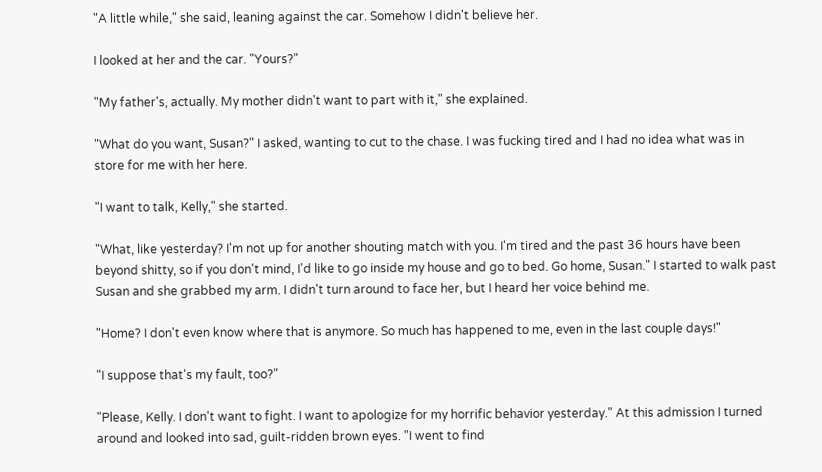"A little while," she said, leaning against the car. Somehow I didn't believe her.

I looked at her and the car. "Yours?"

"My father's, actually. My mother didn't want to part with it," she explained.

"What do you want, Susan?" I asked, wanting to cut to the chase. I was fucking tired and I had no idea what was in store for me with her here.

"I want to talk, Kelly," she started.

"What, like yesterday? I'm not up for another shouting match with you. I'm tired and the past 36 hours have been beyond shitty, so if you don't mind, I'd like to go inside my house and go to bed. Go home, Susan." I started to walk past Susan and she grabbed my arm. I didn't turn around to face her, but I heard her voice behind me.

"Home? I don't even know where that is anymore. So much has happened to me, even in the last couple days!"

"I suppose that's my fault, too?"

"Please, Kelly. I don't want to fight. I want to apologize for my horrific behavior yesterday." At this admission I turned around and looked into sad, guilt-ridden brown eyes. "I went to find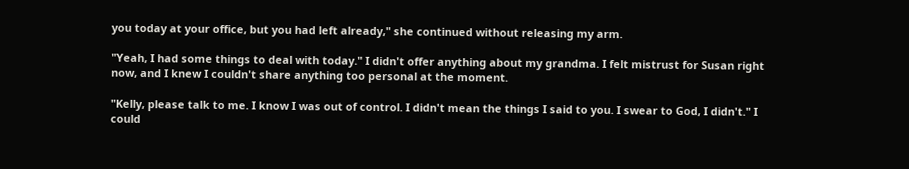you today at your office, but you had left already," she continued without releasing my arm.

"Yeah, I had some things to deal with today." I didn't offer anything about my grandma. I felt mistrust for Susan right now, and I knew I couldn't share anything too personal at the moment.

"Kelly, please talk to me. I know I was out of control. I didn't mean the things I said to you. I swear to God, I didn't." I could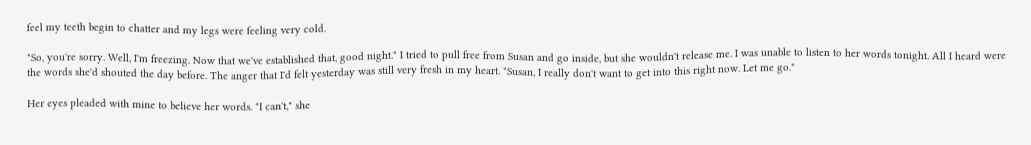feel my teeth begin to chatter and my legs were feeling very cold.

"So, you're sorry. Well, I'm freezing. Now that we've established that, good night." I tried to pull free from Susan and go inside, but she wouldn't release me. I was unable to listen to her words tonight. All I heard were the words she'd shouted the day before. The anger that I'd felt yesterday was still very fresh in my heart. "Susan, I really don't want to get into this right now. Let me go."

Her eyes pleaded with mine to believe her words. "I can't," she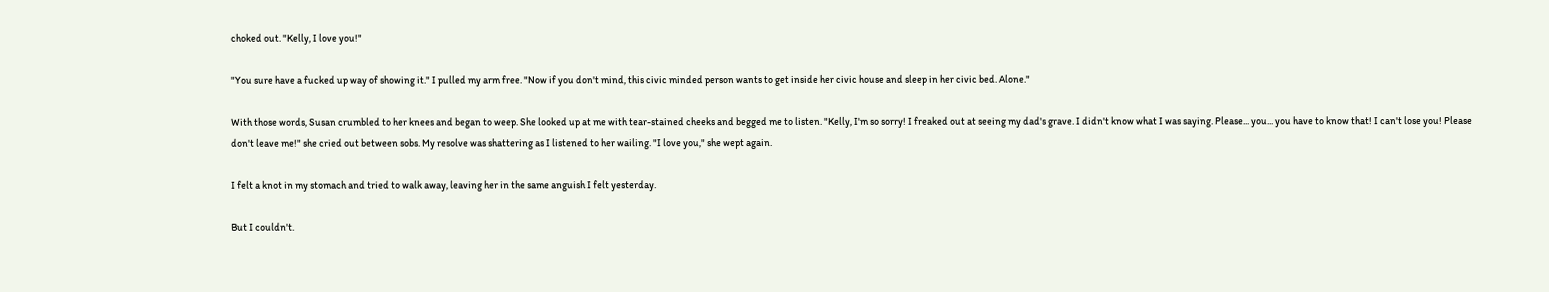choked out. "Kelly, I love you!"

"You sure have a fucked up way of showing it." I pulled my arm free. "Now if you don't mind, this civic minded person wants to get inside her civic house and sleep in her civic bed. Alone."

With those words, Susan crumbled to her knees and began to weep. She looked up at me with tear-stained cheeks and begged me to listen. "Kelly, I'm so sorry! I freaked out at seeing my dad's grave. I didn't know what I was saying. Please... you... you have to know that! I can't lose you! Please don't leave me!" she cried out between sobs. My resolve was shattering as I listened to her wailing. "I love you," she wept again.

I felt a knot in my stomach and tried to walk away, leaving her in the same anguish I felt yesterday.

But I couldn't.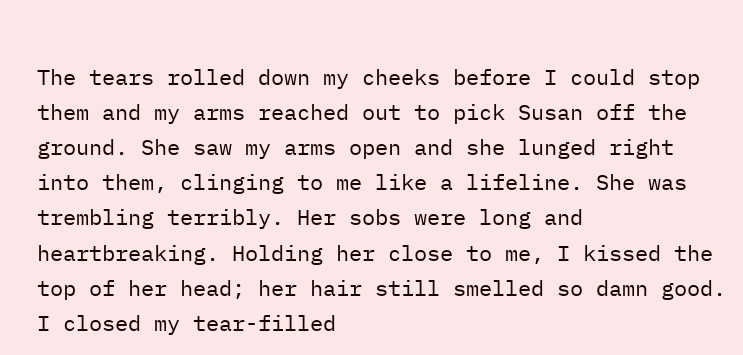The tears rolled down my cheeks before I could stop them and my arms reached out to pick Susan off the ground. She saw my arms open and she lunged right into them, clinging to me like a lifeline. She was trembling terribly. Her sobs were long and heartbreaking. Holding her close to me, I kissed the top of her head; her hair still smelled so damn good. I closed my tear-filled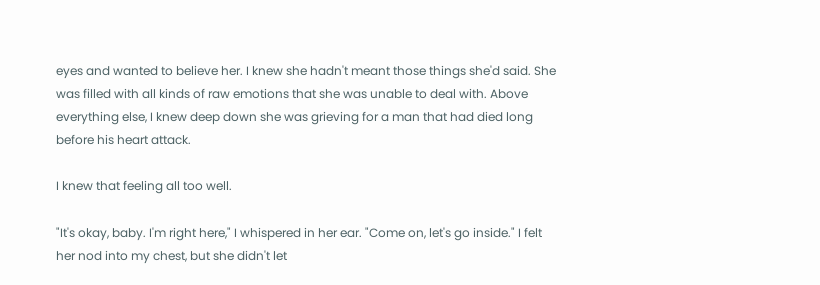eyes and wanted to believe her. I knew she hadn't meant those things she'd said. She was filled with all kinds of raw emotions that she was unable to deal with. Above everything else, I knew deep down she was grieving for a man that had died long before his heart attack.

I knew that feeling all too well.

"It's okay, baby. I'm right here," I whispered in her ear. "Come on, let's go inside." I felt her nod into my chest, but she didn't let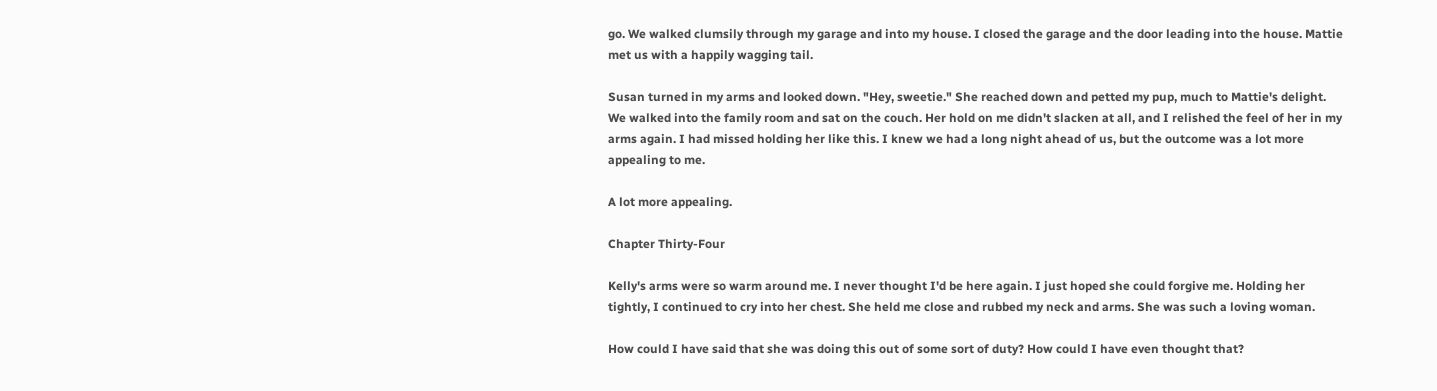go. We walked clumsily through my garage and into my house. I closed the garage and the door leading into the house. Mattie met us with a happily wagging tail.

Susan turned in my arms and looked down. "Hey, sweetie." She reached down and petted my pup, much to Mattie's delight. We walked into the family room and sat on the couch. Her hold on me didn't slacken at all, and I relished the feel of her in my arms again. I had missed holding her like this. I knew we had a long night ahead of us, but the outcome was a lot more appealing to me.

A lot more appealing.

Chapter Thirty-Four

Kelly's arms were so warm around me. I never thought I'd be here again. I just hoped she could forgive me. Holding her tightly, I continued to cry into her chest. She held me close and rubbed my neck and arms. She was such a loving woman.

How could I have said that she was doing this out of some sort of duty? How could I have even thought that?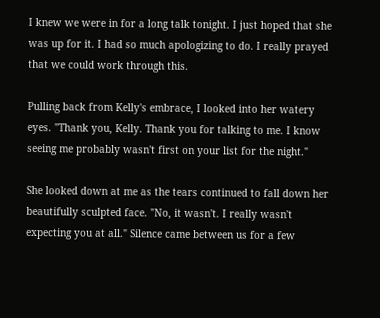I knew we were in for a long talk tonight. I just hoped that she was up for it. I had so much apologizing to do. I really prayed that we could work through this.

Pulling back from Kelly's embrace, I looked into her watery eyes. "Thank you, Kelly. Thank you for talking to me. I know seeing me probably wasn't first on your list for the night."

She looked down at me as the tears continued to fall down her beautifully sculpted face. "No, it wasn't. I really wasn't expecting you at all." Silence came between us for a few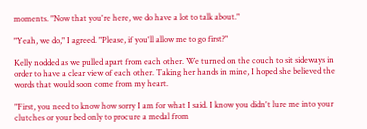moments. "Now that you're here, we do have a lot to talk about."

"Yeah, we do," I agreed. "Please, if you'll allow me to go first?"

Kelly nodded as we pulled apart from each other. We turned on the couch to sit sideways in order to have a clear view of each other. Taking her hands in mine, I hoped she believed the words that would soon come from my heart.

"First, you need to know how sorry I am for what I said. I know you didn't lure me into your clutches or your bed only to procure a medal from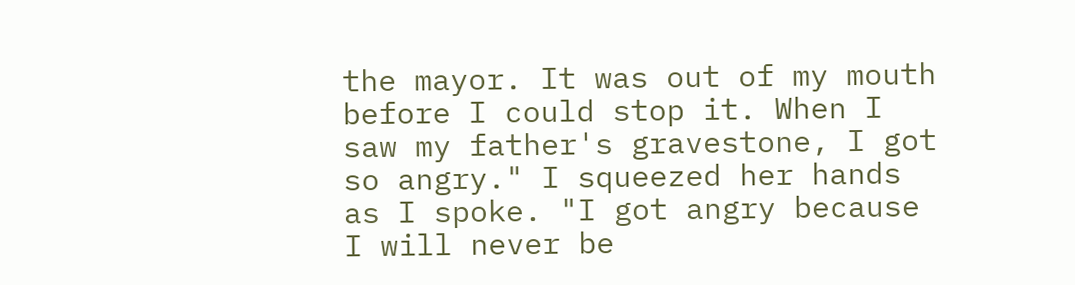the mayor. It was out of my mouth before I could stop it. When I saw my father's gravestone, I got so angry." I squeezed her hands as I spoke. "I got angry because I will never be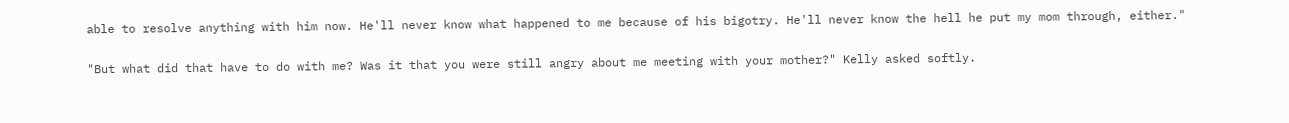able to resolve anything with him now. He'll never know what happened to me because of his bigotry. He'll never know the hell he put my mom through, either."

"But what did that have to do with me? Was it that you were still angry about me meeting with your mother?" Kelly asked softly.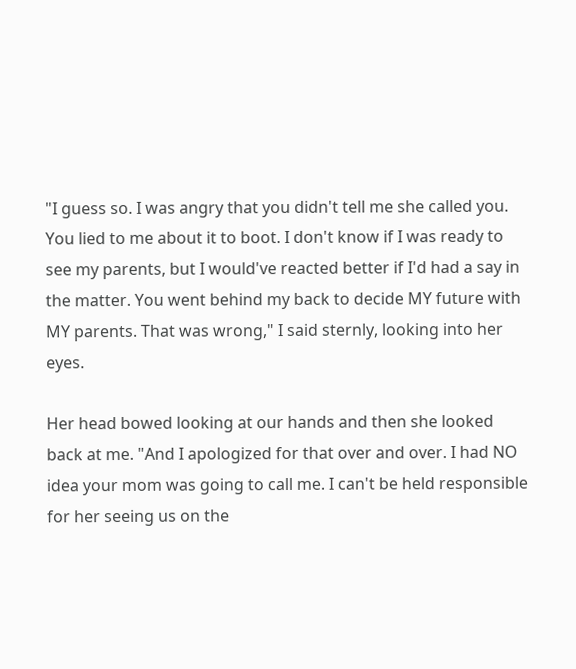"I guess so. I was angry that you didn't tell me she called you. You lied to me about it to boot. I don't know if I was ready to see my parents, but I would've reacted better if I'd had a say in the matter. You went behind my back to decide MY future with MY parents. That was wrong," I said sternly, looking into her eyes.

Her head bowed looking at our hands and then she looked back at me. "And I apologized for that over and over. I had NO idea your mom was going to call me. I can't be held responsible for her seeing us on the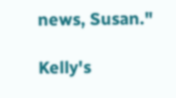news, Susan."

Kelly's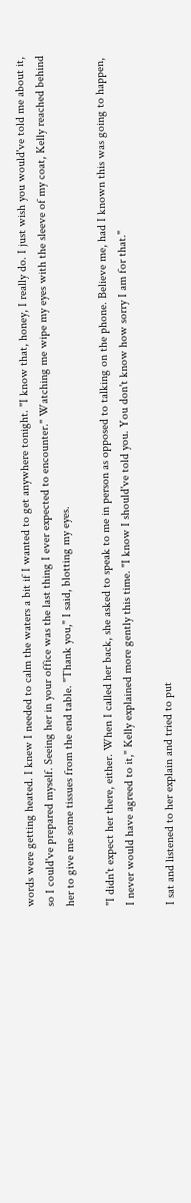words were getting heated. I knew I needed to calm the waters a bit if I wanted to get anywhere tonight. "I know that, honey, I really do. I just wish you would've told me about it, so I could've prepared myself. Seeing her in your office was the last thing I ever expected to encounter." Watching me wipe my eyes with the sleeve of my coat, Kelly reached behind her to give me some tissues from the end table. "Thank you," I said, blotting my eyes.

"I didn't expect her there, either. When I called her back, she asked to speak to me in person as opposed to talking on the phone. Believe me, had I known this was going to happen, I never would have agreed to it," Kelly explained more gently this time. "I know I should've told you. You don't know how sorry I am for that."

I sat and listened to her explain and tried to put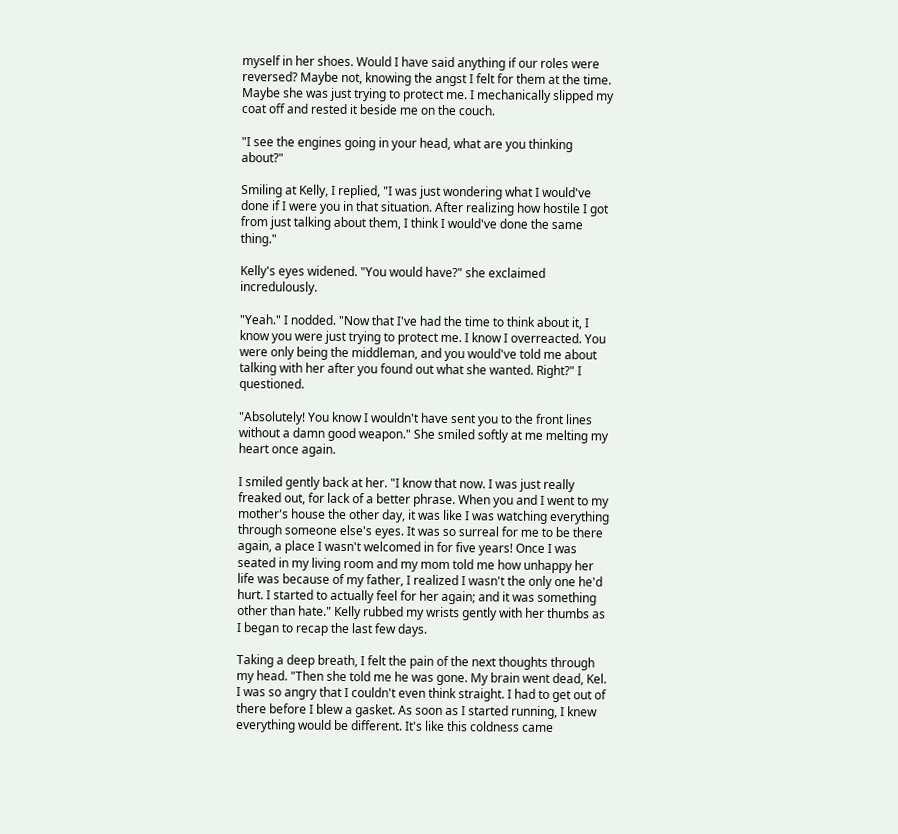myself in her shoes. Would I have said anything if our roles were reversed? Maybe not, knowing the angst I felt for them at the time. Maybe she was just trying to protect me. I mechanically slipped my coat off and rested it beside me on the couch.

"I see the engines going in your head, what are you thinking about?"

Smiling at Kelly, I replied, "I was just wondering what I would've done if I were you in that situation. After realizing how hostile I got from just talking about them, I think I would've done the same thing."

Kelly's eyes widened. "You would have?" she exclaimed incredulously.

"Yeah." I nodded. "Now that I've had the time to think about it, I know you were just trying to protect me. I know I overreacted. You were only being the middleman, and you would've told me about talking with her after you found out what she wanted. Right?" I questioned.

"Absolutely! You know I wouldn't have sent you to the front lines without a damn good weapon." She smiled softly at me melting my heart once again.

I smiled gently back at her. "I know that now. I was just really freaked out, for lack of a better phrase. When you and I went to my mother's house the other day, it was like I was watching everything through someone else's eyes. It was so surreal for me to be there again, a place I wasn't welcomed in for five years! Once I was seated in my living room and my mom told me how unhappy her life was because of my father, I realized I wasn't the only one he'd hurt. I started to actually feel for her again; and it was something other than hate." Kelly rubbed my wrists gently with her thumbs as I began to recap the last few days.

Taking a deep breath, I felt the pain of the next thoughts through my head. "Then she told me he was gone. My brain went dead, Kel. I was so angry that I couldn't even think straight. I had to get out of there before I blew a gasket. As soon as I started running, I knew everything would be different. It's like this coldness came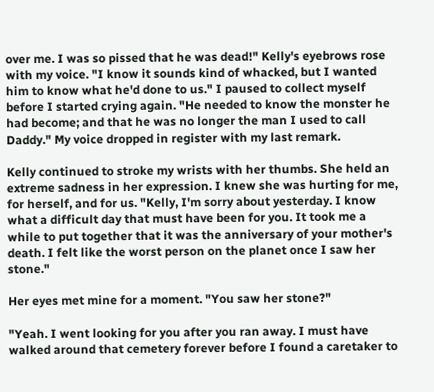over me. I was so pissed that he was dead!" Kelly's eyebrows rose with my voice. "I know it sounds kind of whacked, but I wanted him to know what he'd done to us." I paused to collect myself before I started crying again. "He needed to know the monster he had become; and that he was no longer the man I used to call Daddy." My voice dropped in register with my last remark.

Kelly continued to stroke my wrists with her thumbs. She held an extreme sadness in her expression. I knew she was hurting for me, for herself, and for us. "Kelly, I'm sorry about yesterday. I know what a difficult day that must have been for you. It took me a while to put together that it was the anniversary of your mother's death. I felt like the worst person on the planet once I saw her stone."

Her eyes met mine for a moment. "You saw her stone?"

"Yeah. I went looking for you after you ran away. I must have walked around that cemetery forever before I found a caretaker to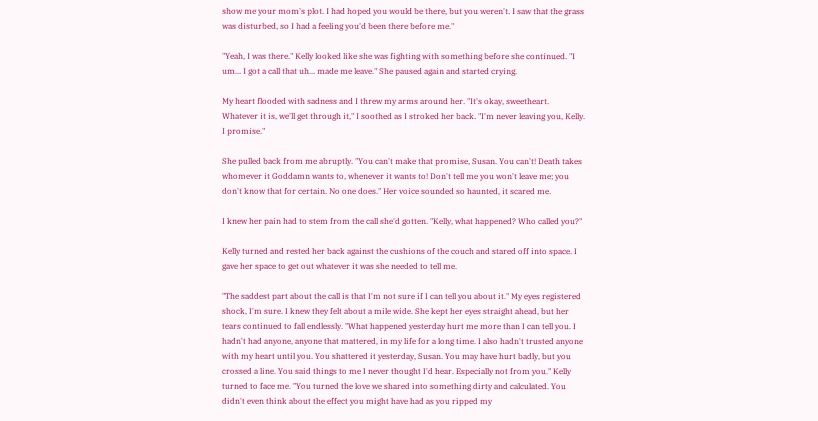show me your mom's plot. I had hoped you would be there, but you weren't. I saw that the grass was disturbed, so I had a feeling you'd been there before me."

"Yeah, I was there." Kelly looked like she was fighting with something before she continued. "I um... I got a call that uh... made me leave." She paused again and started crying.

My heart flooded with sadness and I threw my arms around her. "It's okay, sweetheart. Whatever it is, we'll get through it," I soothed as I stroked her back. "I'm never leaving you, Kelly. I promise."

She pulled back from me abruptly. "You can't make that promise, Susan. You can't! Death takes whomever it Goddamn wants to, whenever it wants to! Don't tell me you won't leave me; you don't know that for certain. No one does." Her voice sounded so haunted, it scared me.

I knew her pain had to stem from the call she'd gotten. "Kelly, what happened? Who called you?"

Kelly turned and rested her back against the cushions of the couch and stared off into space. I gave her space to get out whatever it was she needed to tell me.

"The saddest part about the call is that I'm not sure if I can tell you about it." My eyes registered shock, I'm sure. I knew they felt about a mile wide. She kept her eyes straight ahead, but her tears continued to fall endlessly. "What happened yesterday hurt me more than I can tell you. I hadn't had anyone, anyone that mattered, in my life for a long time. I also hadn't trusted anyone with my heart until you. You shattered it yesterday, Susan. You may have hurt badly, but you crossed a line. You said things to me I never thought I'd hear. Especially not from you." Kelly turned to face me. "You turned the love we shared into something dirty and calculated. You didn't even think about the effect you might have had as you ripped my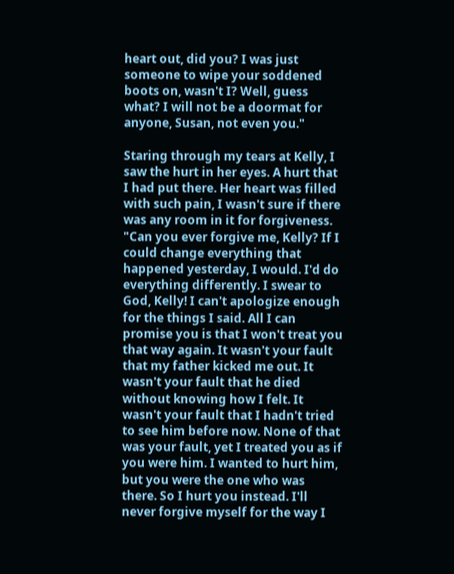heart out, did you? I was just someone to wipe your soddened boots on, wasn't I? Well, guess what? I will not be a doormat for anyone, Susan, not even you."

Staring through my tears at Kelly, I saw the hurt in her eyes. A hurt that I had put there. Her heart was filled with such pain, I wasn't sure if there was any room in it for forgiveness. "Can you ever forgive me, Kelly? If I could change everything that happened yesterday, I would. I'd do everything differently. I swear to God, Kelly! I can't apologize enough for the things I said. All I can promise you is that I won't treat you that way again. It wasn't your fault that my father kicked me out. It wasn't your fault that he died without knowing how I felt. It wasn't your fault that I hadn't tried to see him before now. None of that was your fault, yet I treated you as if you were him. I wanted to hurt him, but you were the one who was there. So I hurt you instead. I'll never forgive myself for the way I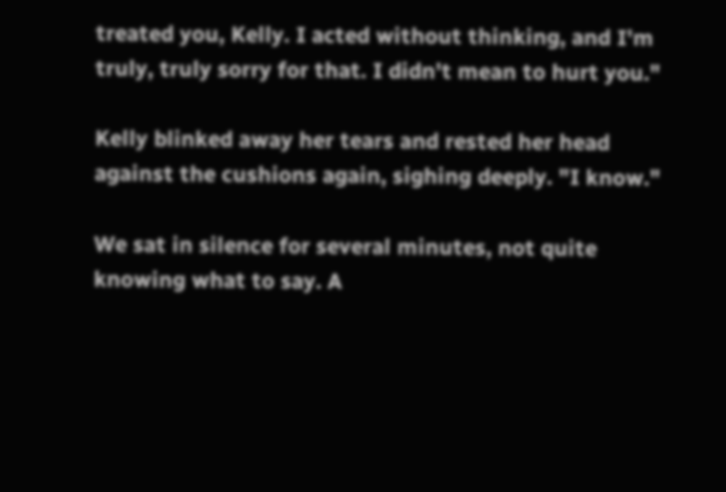treated you, Kelly. I acted without thinking, and I'm truly, truly sorry for that. I didn't mean to hurt you."

Kelly blinked away her tears and rested her head against the cushions again, sighing deeply. "I know."

We sat in silence for several minutes, not quite knowing what to say. A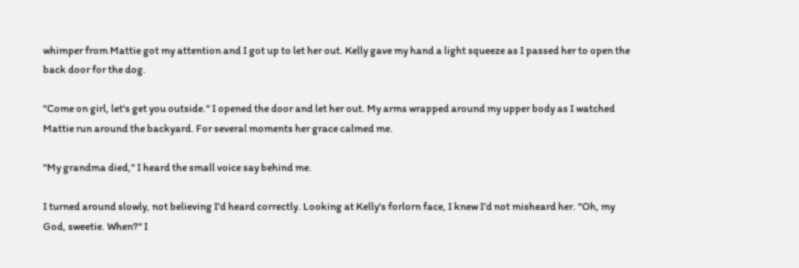whimper from Mattie got my attention and I got up to let her out. Kelly gave my hand a light squeeze as I passed her to open the back door for the dog.

"Come on girl, let's get you outside." I opened the door and let her out. My arms wrapped around my upper body as I watched Mattie run around the backyard. For several moments her grace calmed me.

"My grandma died," I heard the small voice say behind me.

I turned around slowly, not believing I'd heard correctly. Looking at Kelly's forlorn face, I knew I'd not misheard her. "Oh, my God, sweetie. When?" I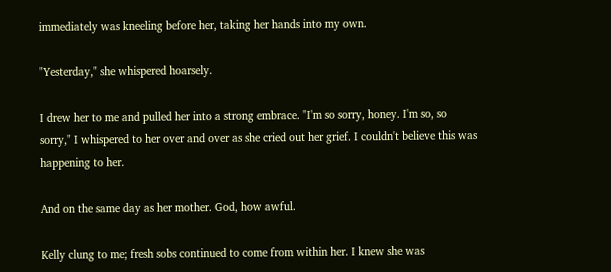immediately was kneeling before her, taking her hands into my own.

"Yesterday," she whispered hoarsely.

I drew her to me and pulled her into a strong embrace. "I'm so sorry, honey. I'm so, so sorry," I whispered to her over and over as she cried out her grief. I couldn't believe this was happening to her.

And on the same day as her mother. God, how awful.

Kelly clung to me; fresh sobs continued to come from within her. I knew she was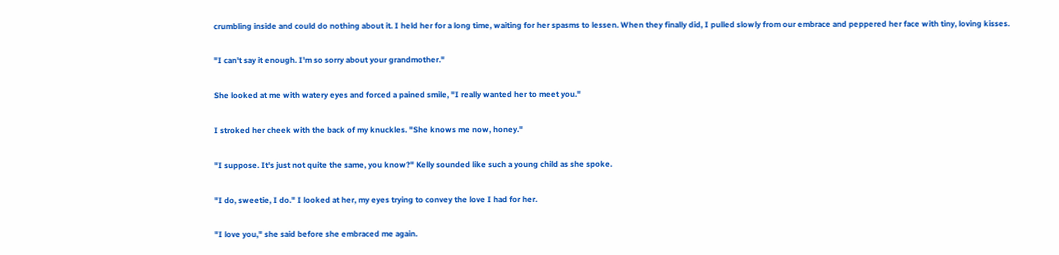crumbling inside and could do nothing about it. I held her for a long time, waiting for her spasms to lessen. When they finally did, I pulled slowly from our embrace and peppered her face with tiny, loving kisses.

"I can't say it enough. I'm so sorry about your grandmother."

She looked at me with watery eyes and forced a pained smile, "I really wanted her to meet you."

I stroked her cheek with the back of my knuckles. "She knows me now, honey."

"I suppose. It's just not quite the same, you know?" Kelly sounded like such a young child as she spoke.

"I do, sweetie, I do." I looked at her, my eyes trying to convey the love I had for her.

"I love you," she said before she embraced me again.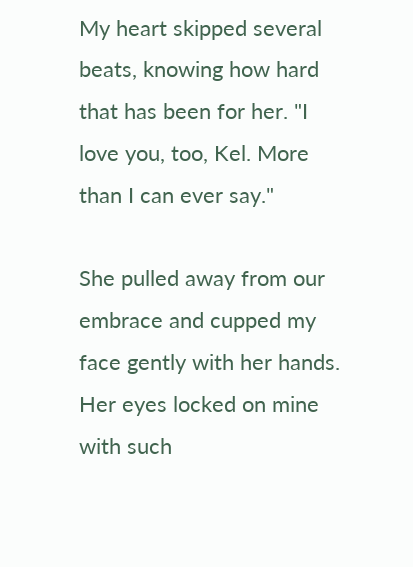My heart skipped several beats, knowing how hard that has been for her. "I love you, too, Kel. More than I can ever say."

She pulled away from our embrace and cupped my face gently with her hands. Her eyes locked on mine with such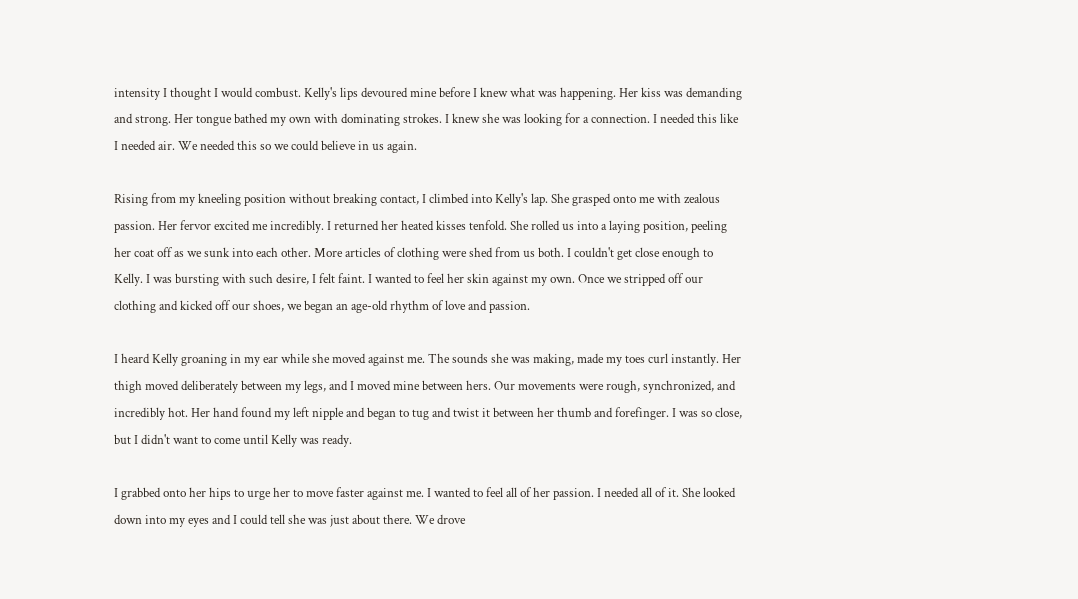intensity I thought I would combust. Kelly's lips devoured mine before I knew what was happening. Her kiss was demanding and strong. Her tongue bathed my own with dominating strokes. I knew she was looking for a connection. I needed this like I needed air. We needed this so we could believe in us again.

Rising from my kneeling position without breaking contact, I climbed into Kelly's lap. She grasped onto me with zealous passion. Her fervor excited me incredibly. I returned her heated kisses tenfold. She rolled us into a laying position, peeling her coat off as we sunk into each other. More articles of clothing were shed from us both. I couldn't get close enough to Kelly. I was bursting with such desire, I felt faint. I wanted to feel her skin against my own. Once we stripped off our clothing and kicked off our shoes, we began an age-old rhythm of love and passion.

I heard Kelly groaning in my ear while she moved against me. The sounds she was making, made my toes curl instantly. Her thigh moved deliberately between my legs, and I moved mine between hers. Our movements were rough, synchronized, and incredibly hot. Her hand found my left nipple and began to tug and twist it between her thumb and forefinger. I was so close, but I didn't want to come until Kelly was ready.

I grabbed onto her hips to urge her to move faster against me. I wanted to feel all of her passion. I needed all of it. She looked down into my eyes and I could tell she was just about there. We drove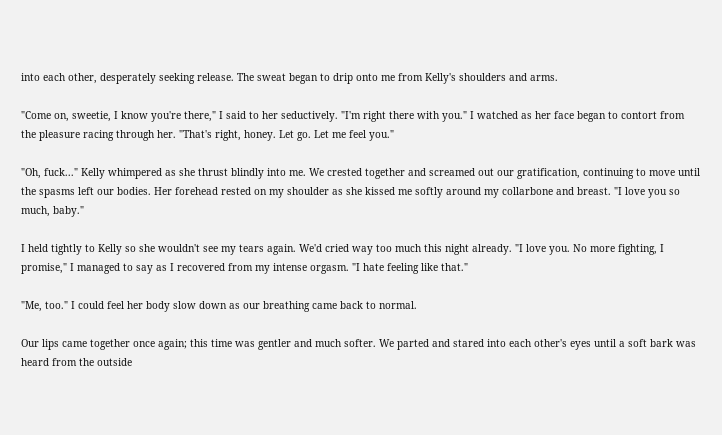into each other, desperately seeking release. The sweat began to drip onto me from Kelly's shoulders and arms.

"Come on, sweetie, I know you're there," I said to her seductively. "I'm right there with you." I watched as her face began to contort from the pleasure racing through her. "That's right, honey. Let go. Let me feel you."

"Oh, fuck..." Kelly whimpered as she thrust blindly into me. We crested together and screamed out our gratification, continuing to move until the spasms left our bodies. Her forehead rested on my shoulder as she kissed me softly around my collarbone and breast. "I love you so much, baby."

I held tightly to Kelly so she wouldn't see my tears again. We'd cried way too much this night already. "I love you. No more fighting, I promise," I managed to say as I recovered from my intense orgasm. "I hate feeling like that."

"Me, too." I could feel her body slow down as our breathing came back to normal.

Our lips came together once again; this time was gentler and much softer. We parted and stared into each other's eyes until a soft bark was heard from the outside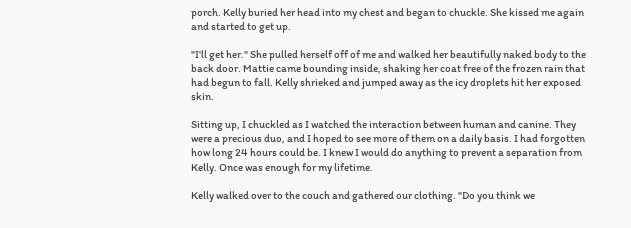porch. Kelly buried her head into my chest and began to chuckle. She kissed me again and started to get up.

"I'll get her." She pulled herself off of me and walked her beautifully naked body to the back door. Mattie came bounding inside, shaking her coat free of the frozen rain that had begun to fall. Kelly shrieked and jumped away as the icy droplets hit her exposed skin.

Sitting up, I chuckled as I watched the interaction between human and canine. They were a precious duo, and I hoped to see more of them on a daily basis. I had forgotten how long 24 hours could be. I knew I would do anything to prevent a separation from Kelly. Once was enough for my lifetime.

Kelly walked over to the couch and gathered our clothing. "Do you think we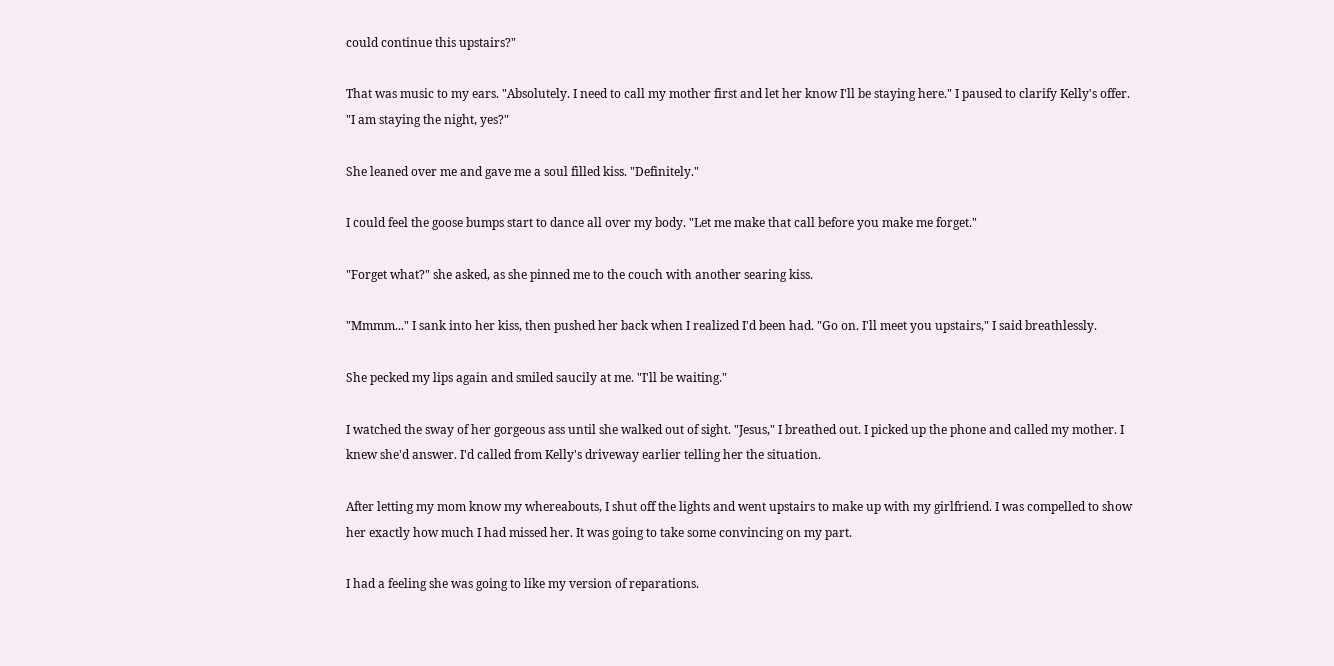could continue this upstairs?"

That was music to my ears. "Absolutely. I need to call my mother first and let her know I'll be staying here." I paused to clarify Kelly's offer. "I am staying the night, yes?"

She leaned over me and gave me a soul filled kiss. "Definitely."

I could feel the goose bumps start to dance all over my body. "Let me make that call before you make me forget."

"Forget what?" she asked, as she pinned me to the couch with another searing kiss.

"Mmmm..." I sank into her kiss, then pushed her back when I realized I'd been had. "Go on. I'll meet you upstairs," I said breathlessly.

She pecked my lips again and smiled saucily at me. "I'll be waiting."

I watched the sway of her gorgeous ass until she walked out of sight. "Jesus," I breathed out. I picked up the phone and called my mother. I knew she'd answer. I'd called from Kelly's driveway earlier telling her the situation.

After letting my mom know my whereabouts, I shut off the lights and went upstairs to make up with my girlfriend. I was compelled to show her exactly how much I had missed her. It was going to take some convincing on my part.

I had a feeling she was going to like my version of reparations.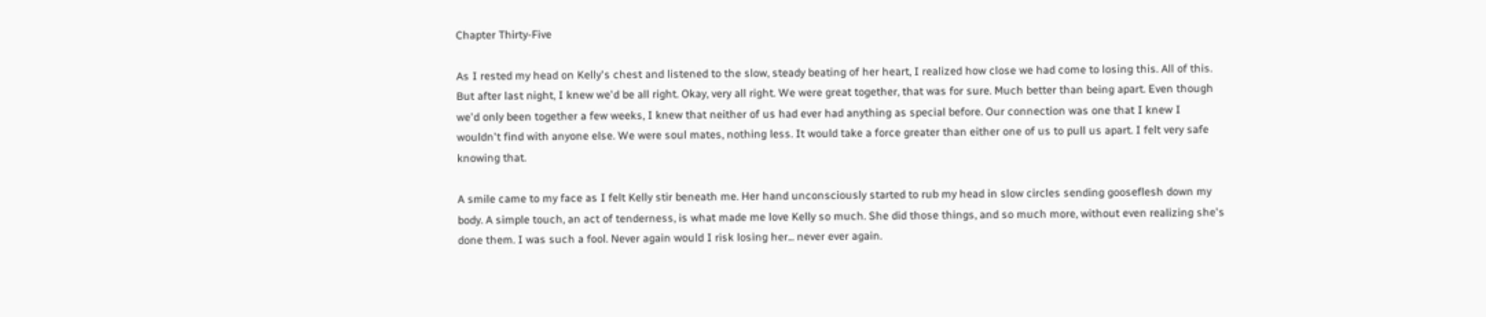Chapter Thirty-Five

As I rested my head on Kelly's chest and listened to the slow, steady beating of her heart, I realized how close we had come to losing this. All of this. But after last night, I knew we'd be all right. Okay, very all right. We were great together, that was for sure. Much better than being apart. Even though we'd only been together a few weeks, I knew that neither of us had ever had anything as special before. Our connection was one that I knew I wouldn't find with anyone else. We were soul mates, nothing less. It would take a force greater than either one of us to pull us apart. I felt very safe knowing that.

A smile came to my face as I felt Kelly stir beneath me. Her hand unconsciously started to rub my head in slow circles sending gooseflesh down my body. A simple touch, an act of tenderness, is what made me love Kelly so much. She did those things, and so much more, without even realizing she's done them. I was such a fool. Never again would I risk losing her... never ever again.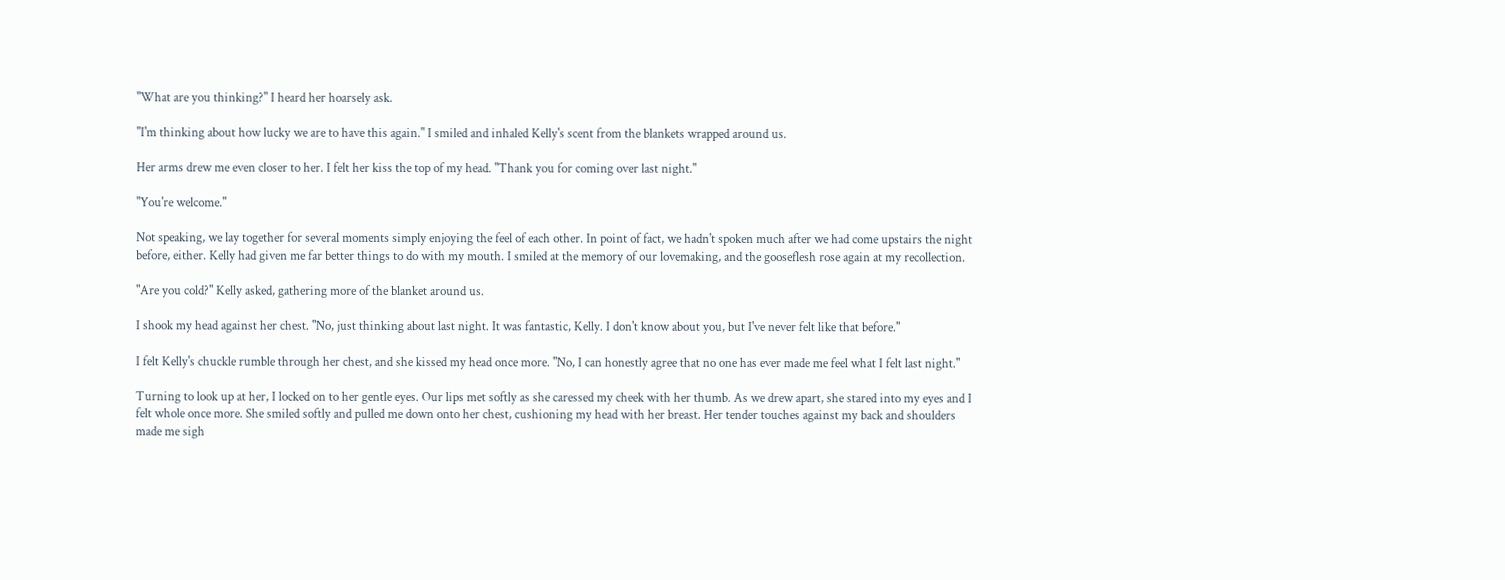"What are you thinking?" I heard her hoarsely ask.

"I'm thinking about how lucky we are to have this again." I smiled and inhaled Kelly's scent from the blankets wrapped around us.

Her arms drew me even closer to her. I felt her kiss the top of my head. "Thank you for coming over last night."

"You're welcome."

Not speaking, we lay together for several moments simply enjoying the feel of each other. In point of fact, we hadn't spoken much after we had come upstairs the night before, either. Kelly had given me far better things to do with my mouth. I smiled at the memory of our lovemaking, and the gooseflesh rose again at my recollection.

"Are you cold?" Kelly asked, gathering more of the blanket around us.

I shook my head against her chest. "No, just thinking about last night. It was fantastic, Kelly. I don't know about you, but I've never felt like that before."

I felt Kelly's chuckle rumble through her chest, and she kissed my head once more. "No, I can honestly agree that no one has ever made me feel what I felt last night."

Turning to look up at her, I locked on to her gentle eyes. Our lips met softly as she caressed my cheek with her thumb. As we drew apart, she stared into my eyes and I felt whole once more. She smiled softly and pulled me down onto her chest, cushioning my head with her breast. Her tender touches against my back and shoulders made me sigh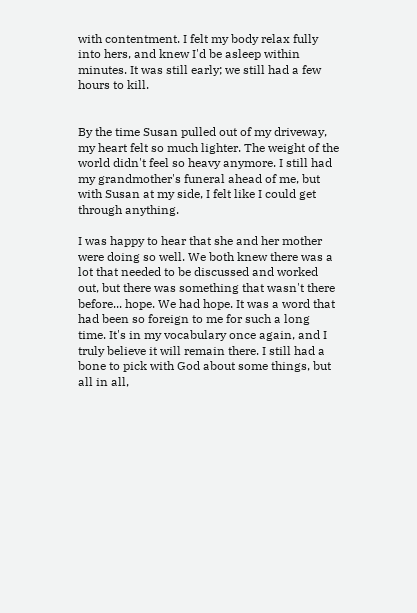with contentment. I felt my body relax fully into hers, and knew I'd be asleep within minutes. It was still early; we still had a few hours to kill.


By the time Susan pulled out of my driveway, my heart felt so much lighter. The weight of the world didn't feel so heavy anymore. I still had my grandmother's funeral ahead of me, but with Susan at my side, I felt like I could get through anything.

I was happy to hear that she and her mother were doing so well. We both knew there was a lot that needed to be discussed and worked out, but there was something that wasn't there before... hope. We had hope. It was a word that had been so foreign to me for such a long time. It's in my vocabulary once again, and I truly believe it will remain there. I still had a bone to pick with God about some things, but all in all,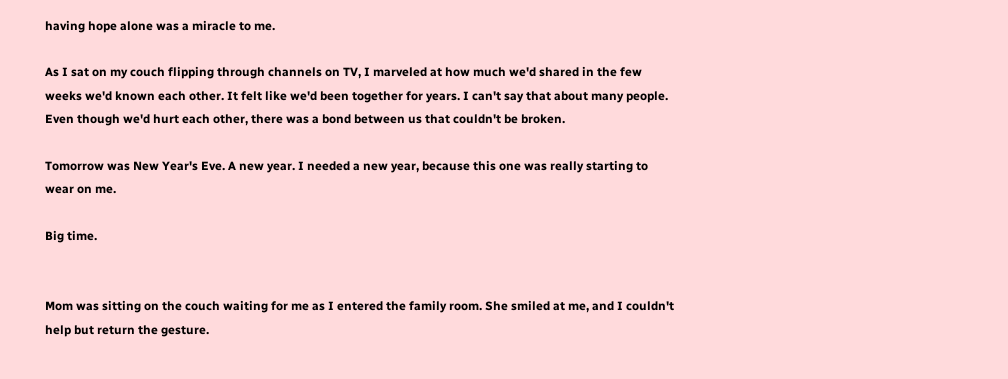having hope alone was a miracle to me.

As I sat on my couch flipping through channels on TV, I marveled at how much we'd shared in the few weeks we'd known each other. It felt like we'd been together for years. I can't say that about many people. Even though we'd hurt each other, there was a bond between us that couldn't be broken.

Tomorrow was New Year's Eve. A new year. I needed a new year, because this one was really starting to wear on me.

Big time.


Mom was sitting on the couch waiting for me as I entered the family room. She smiled at me, and I couldn't help but return the gesture.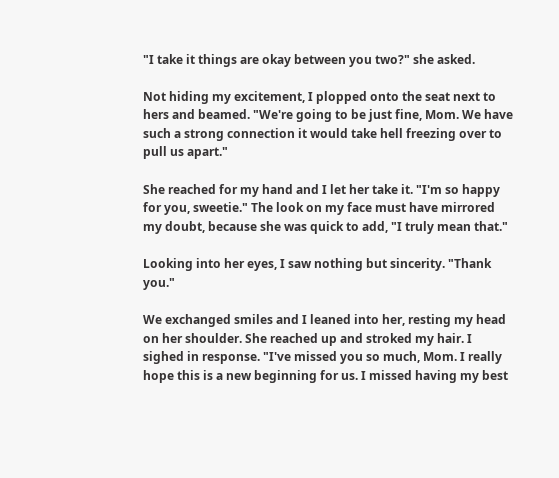"I take it things are okay between you two?" she asked.

Not hiding my excitement, I plopped onto the seat next to hers and beamed. "We're going to be just fine, Mom. We have such a strong connection it would take hell freezing over to pull us apart."

She reached for my hand and I let her take it. "I'm so happy for you, sweetie." The look on my face must have mirrored my doubt, because she was quick to add, "I truly mean that."

Looking into her eyes, I saw nothing but sincerity. "Thank you."

We exchanged smiles and I leaned into her, resting my head on her shoulder. She reached up and stroked my hair. I sighed in response. "I've missed you so much, Mom. I really hope this is a new beginning for us. I missed having my best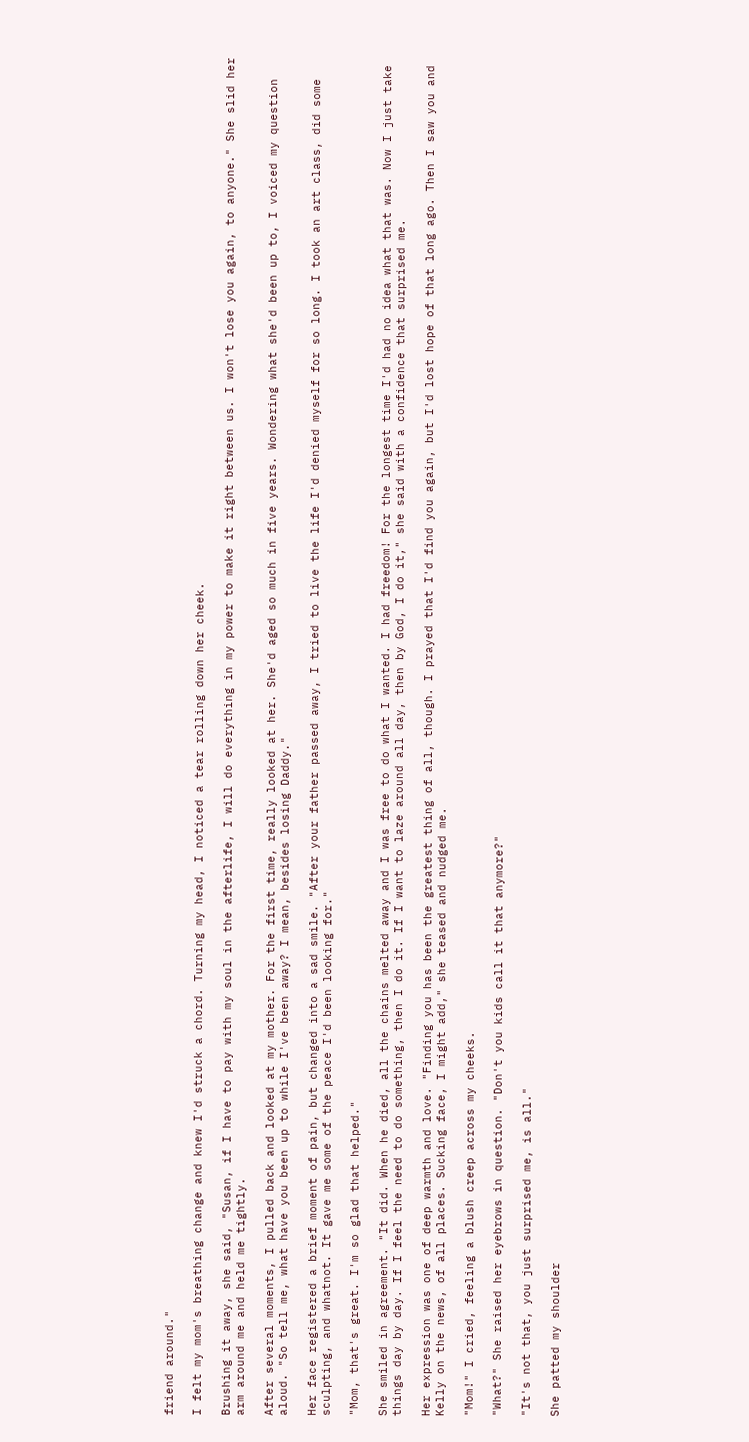friend around."

I felt my mom's breathing change and knew I'd struck a chord. Turning my head, I noticed a tear rolling down her cheek.

Brushing it away, she said, "Susan, if I have to pay with my soul in the afterlife, I will do everything in my power to make it right between us. I won't lose you again, to anyone." She slid her arm around me and held me tightly.

After several moments, I pulled back and looked at my mother. For the first time, really looked at her. She'd aged so much in five years. Wondering what she'd been up to, I voiced my question aloud. "So tell me, what have you been up to while I've been away? I mean, besides losing Daddy."

Her face registered a brief moment of pain, but changed into a sad smile. "After your father passed away, I tried to live the life I'd denied myself for so long. I took an art class, did some sculpting, and whatnot. It gave me some of the peace I'd been looking for."

"Mom, that's great. I'm so glad that helped."

She smiled in agreement. "It did. When he died, all the chains melted away and I was free to do what I wanted. I had freedom! For the longest time I'd had no idea what that was. Now I just take things day by day. If I feel the need to do something, then I do it. If I want to laze around all day, then by God, I do it," she said with a confidence that surprised me.

Her expression was one of deep warmth and love. "Finding you has been the greatest thing of all, though. I prayed that I'd find you again, but I'd lost hope of that long ago. Then I saw you and Kelly on the news, of all places. Sucking face, I might add," she teased and nudged me.

"Mom!" I cried, feeling a blush creep across my cheeks.

"What?" She raised her eyebrows in question. "Don't you kids call it that anymore?"

"It's not that, you just surprised me, is all."

She patted my shoulder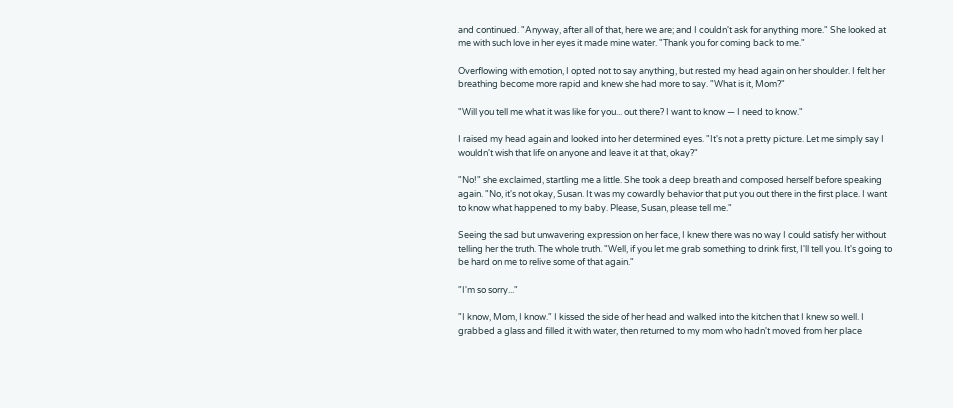and continued. "Anyway, after all of that, here we are; and I couldn't ask for anything more." She looked at me with such love in her eyes it made mine water. "Thank you for coming back to me."

Overflowing with emotion, I opted not to say anything, but rested my head again on her shoulder. I felt her breathing become more rapid and knew she had more to say. "What is it, Mom?"

"Will you tell me what it was like for you... out there? I want to know — I need to know."

I raised my head again and looked into her determined eyes. "It's not a pretty picture. Let me simply say I wouldn't wish that life on anyone and leave it at that, okay?"

"No!" she exclaimed, startling me a little. She took a deep breath and composed herself before speaking again. "No, it's not okay, Susan. It was my cowardly behavior that put you out there in the first place. I want to know what happened to my baby. Please, Susan, please tell me."

Seeing the sad but unwavering expression on her face, I knew there was no way I could satisfy her without telling her the truth. The whole truth. "Well, if you let me grab something to drink first, I'll tell you. It's going to be hard on me to relive some of that again."

"I'm so sorry..."

"I know, Mom, I know." I kissed the side of her head and walked into the kitchen that I knew so well. I grabbed a glass and filled it with water, then returned to my mom who hadn't moved from her place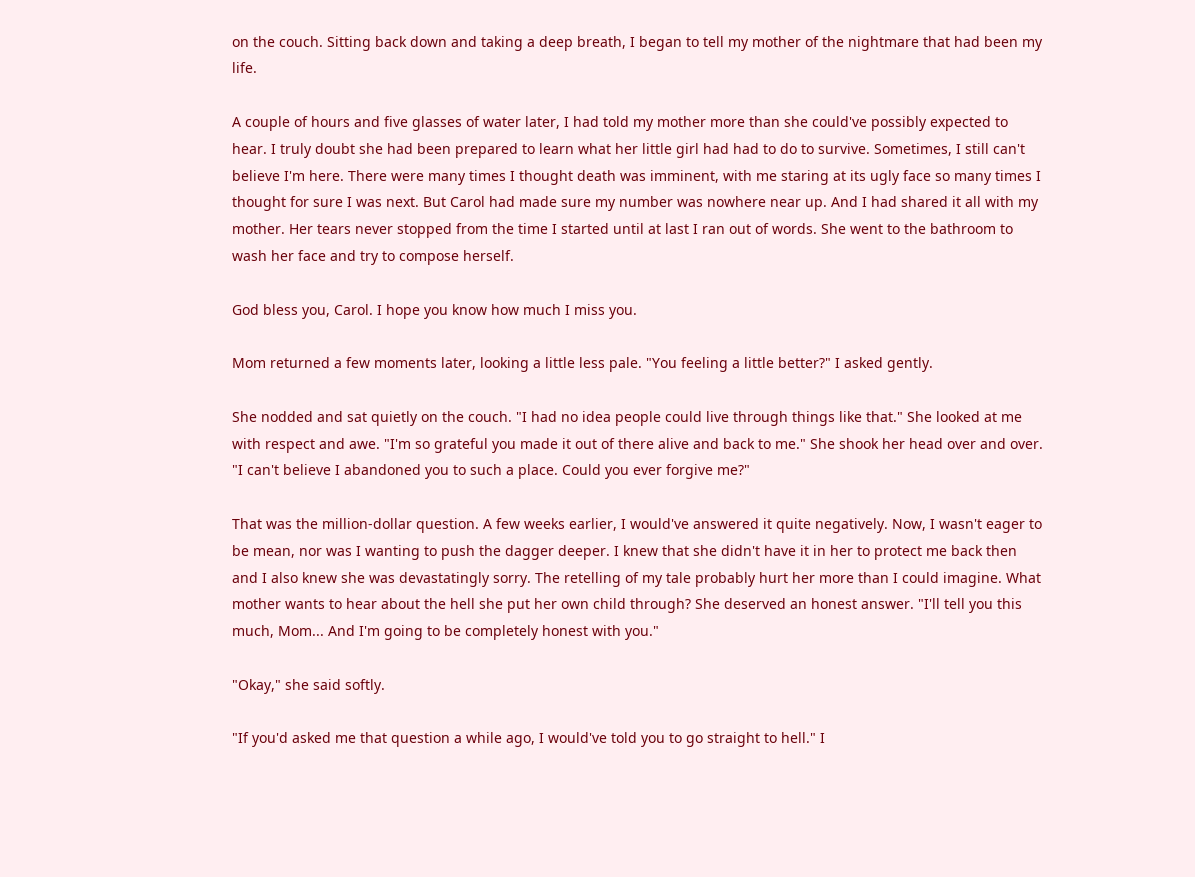on the couch. Sitting back down and taking a deep breath, I began to tell my mother of the nightmare that had been my life.

A couple of hours and five glasses of water later, I had told my mother more than she could've possibly expected to hear. I truly doubt she had been prepared to learn what her little girl had had to do to survive. Sometimes, I still can't believe I'm here. There were many times I thought death was imminent, with me staring at its ugly face so many times I thought for sure I was next. But Carol had made sure my number was nowhere near up. And I had shared it all with my mother. Her tears never stopped from the time I started until at last I ran out of words. She went to the bathroom to wash her face and try to compose herself.

God bless you, Carol. I hope you know how much I miss you.

Mom returned a few moments later, looking a little less pale. "You feeling a little better?" I asked gently.

She nodded and sat quietly on the couch. "I had no idea people could live through things like that." She looked at me with respect and awe. "I'm so grateful you made it out of there alive and back to me." She shook her head over and over. "I can't believe I abandoned you to such a place. Could you ever forgive me?"

That was the million-dollar question. A few weeks earlier, I would've answered it quite negatively. Now, I wasn't eager to be mean, nor was I wanting to push the dagger deeper. I knew that she didn't have it in her to protect me back then and I also knew she was devastatingly sorry. The retelling of my tale probably hurt her more than I could imagine. What mother wants to hear about the hell she put her own child through? She deserved an honest answer. "I'll tell you this much, Mom... And I'm going to be completely honest with you."

"Okay," she said softly.

"If you'd asked me that question a while ago, I would've told you to go straight to hell." I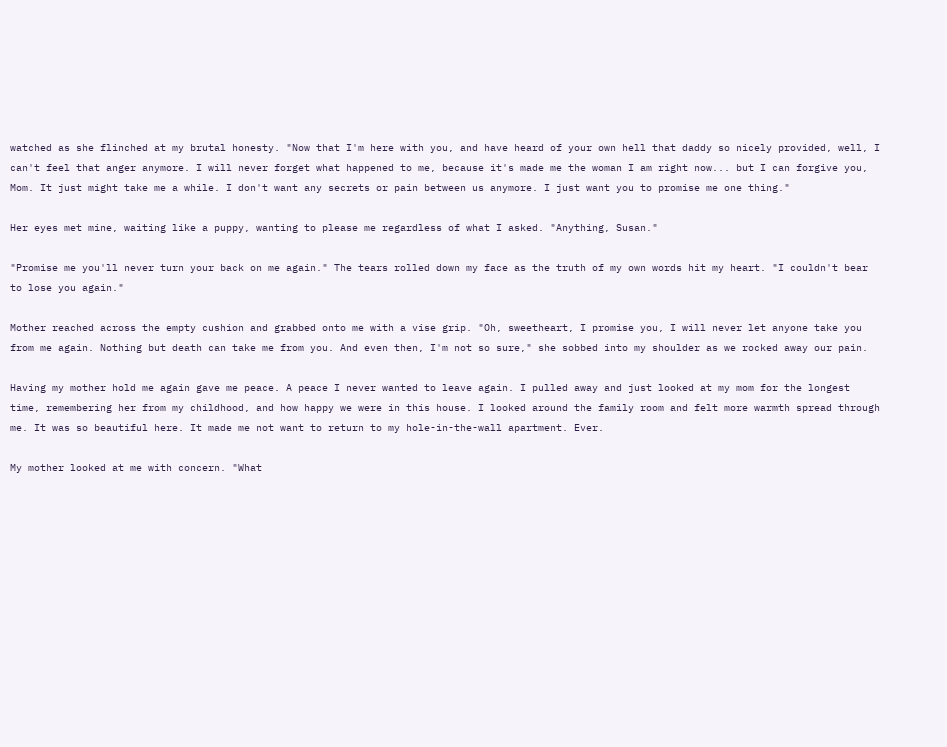watched as she flinched at my brutal honesty. "Now that I'm here with you, and have heard of your own hell that daddy so nicely provided, well, I can't feel that anger anymore. I will never forget what happened to me, because it's made me the woman I am right now... but I can forgive you, Mom. It just might take me a while. I don't want any secrets or pain between us anymore. I just want you to promise me one thing."

Her eyes met mine, waiting like a puppy, wanting to please me regardless of what I asked. "Anything, Susan."

"Promise me you'll never turn your back on me again." The tears rolled down my face as the truth of my own words hit my heart. "I couldn't bear to lose you again."

Mother reached across the empty cushion and grabbed onto me with a vise grip. "Oh, sweetheart, I promise you, I will never let anyone take you from me again. Nothing but death can take me from you. And even then, I'm not so sure," she sobbed into my shoulder as we rocked away our pain.

Having my mother hold me again gave me peace. A peace I never wanted to leave again. I pulled away and just looked at my mom for the longest time, remembering her from my childhood, and how happy we were in this house. I looked around the family room and felt more warmth spread through me. It was so beautiful here. It made me not want to return to my hole-in-the-wall apartment. Ever.

My mother looked at me with concern. "What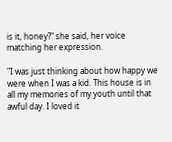is it, honey?" she said, her voice matching her expression.

"I was just thinking about how happy we were when I was a kid. This house is in all my memories of my youth until that awful day. I loved it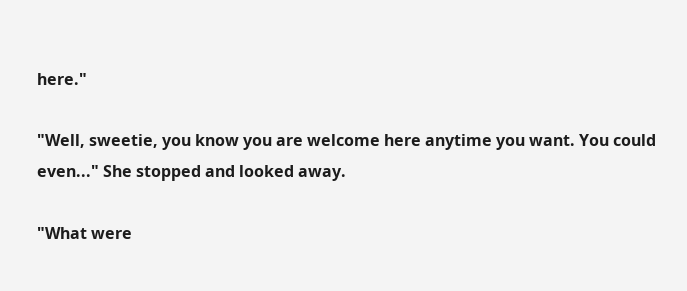here."

"Well, sweetie, you know you are welcome here anytime you want. You could even..." She stopped and looked away.

"What were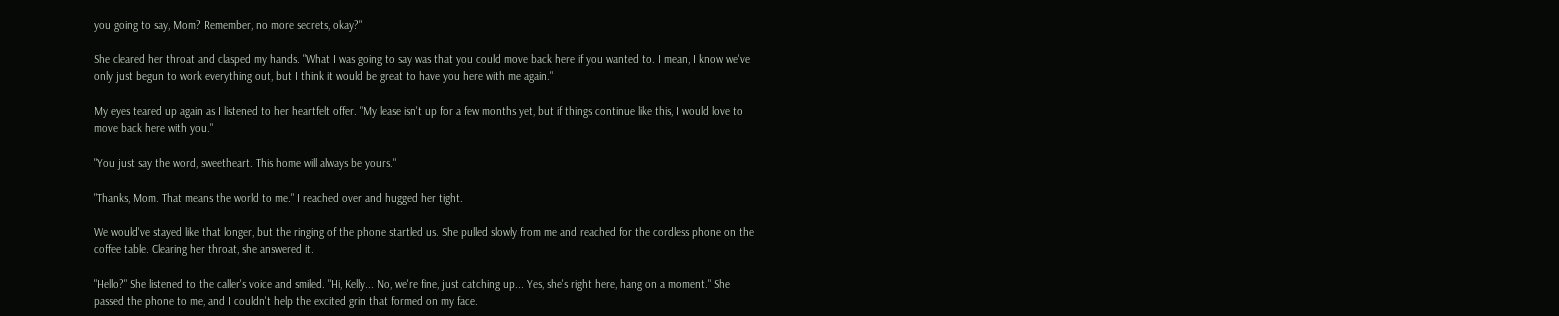you going to say, Mom? Remember, no more secrets, okay?"

She cleared her throat and clasped my hands. "What I was going to say was that you could move back here if you wanted to. I mean, I know we've only just begun to work everything out, but I think it would be great to have you here with me again."

My eyes teared up again as I listened to her heartfelt offer. "My lease isn't up for a few months yet, but if things continue like this, I would love to move back here with you."

"You just say the word, sweetheart. This home will always be yours."

"Thanks, Mom. That means the world to me." I reached over and hugged her tight.

We would've stayed like that longer, but the ringing of the phone startled us. She pulled slowly from me and reached for the cordless phone on the coffee table. Clearing her throat, she answered it.

"Hello?" She listened to the caller's voice and smiled. "Hi, Kelly... No, we're fine, just catching up... Yes, she's right here, hang on a moment." She passed the phone to me, and I couldn't help the excited grin that formed on my face.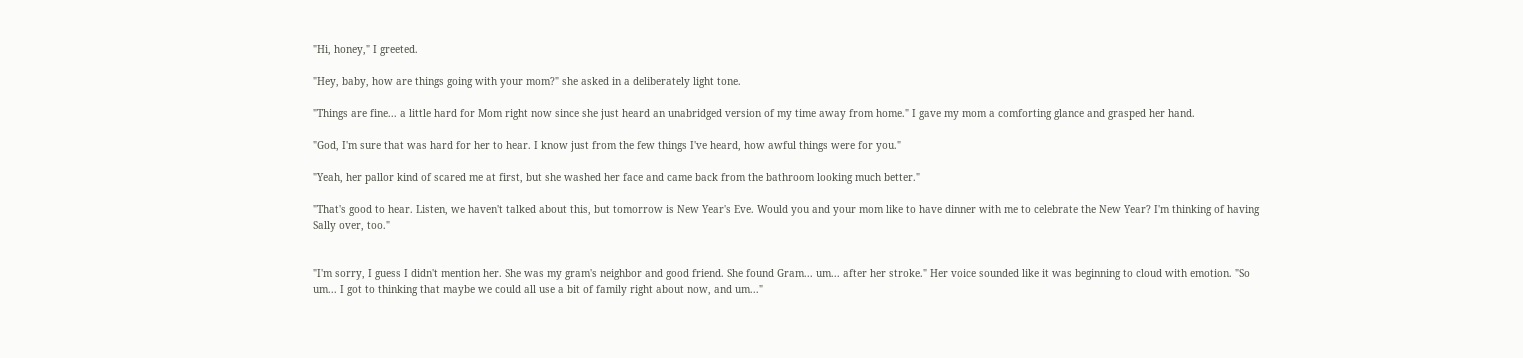"Hi, honey," I greeted.

"Hey, baby, how are things going with your mom?" she asked in a deliberately light tone.

"Things are fine... a little hard for Mom right now since she just heard an unabridged version of my time away from home." I gave my mom a comforting glance and grasped her hand.

"God, I'm sure that was hard for her to hear. I know just from the few things I've heard, how awful things were for you."

"Yeah, her pallor kind of scared me at first, but she washed her face and came back from the bathroom looking much better."

"That's good to hear. Listen, we haven't talked about this, but tomorrow is New Year's Eve. Would you and your mom like to have dinner with me to celebrate the New Year? I'm thinking of having Sally over, too."


"I'm sorry, I guess I didn't mention her. She was my gram's neighbor and good friend. She found Gram... um... after her stroke." Her voice sounded like it was beginning to cloud with emotion. "So um... I got to thinking that maybe we could all use a bit of family right about now, and um..."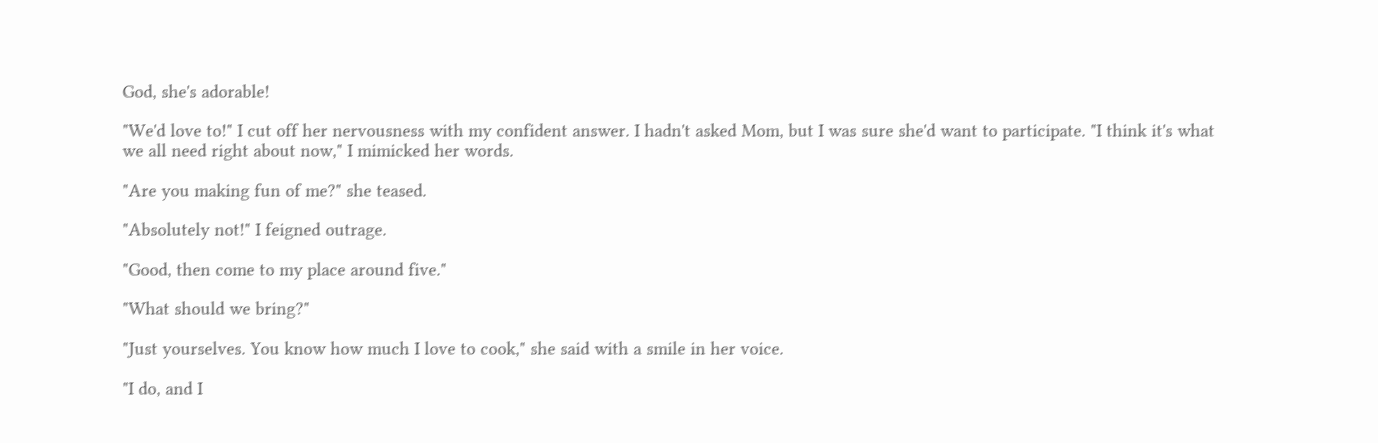God, she's adorable!

"We'd love to!" I cut off her nervousness with my confident answer. I hadn't asked Mom, but I was sure she'd want to participate. "I think it's what we all need right about now," I mimicked her words.

"Are you making fun of me?" she teased.

"Absolutely not!" I feigned outrage.

"Good, then come to my place around five."

"What should we bring?"

"Just yourselves. You know how much I love to cook," she said with a smile in her voice.

"I do, and I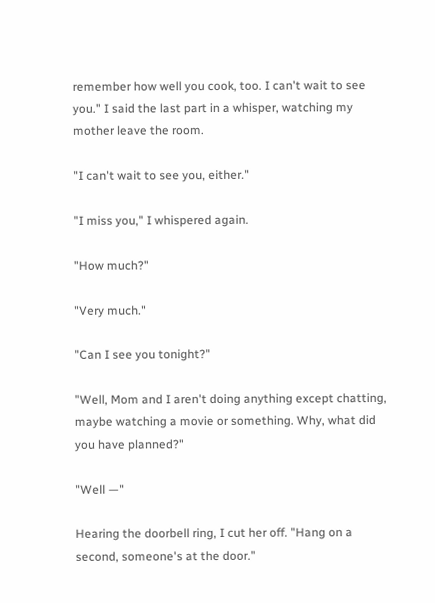remember how well you cook, too. I can't wait to see you." I said the last part in a whisper, watching my mother leave the room.

"I can't wait to see you, either."

"I miss you," I whispered again.

"How much?"

"Very much."

"Can I see you tonight?"

"Well, Mom and I aren't doing anything except chatting, maybe watching a movie or something. Why, what did you have planned?"

"Well —"

Hearing the doorbell ring, I cut her off. "Hang on a second, someone's at the door."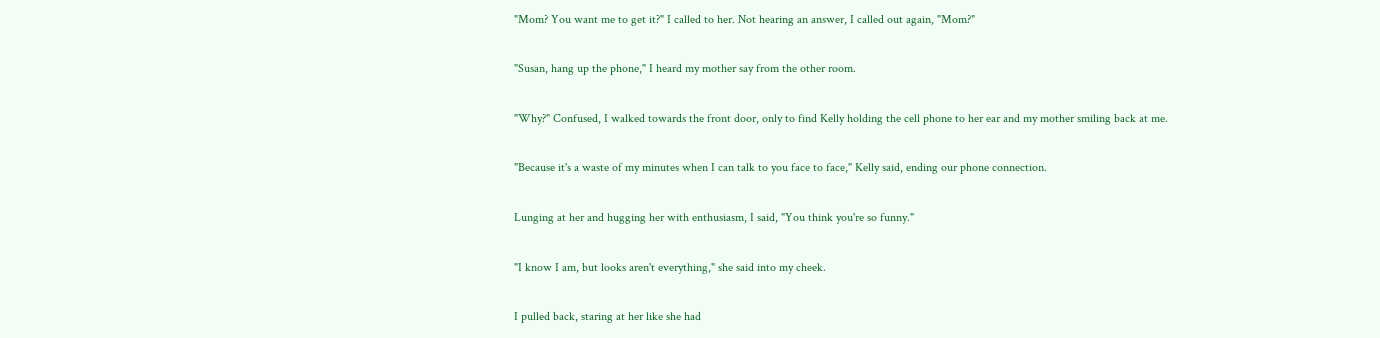"Mom? You want me to get it?" I called to her. Not hearing an answer, I called out again, "Mom?"

"Susan, hang up the phone," I heard my mother say from the other room.

"Why?" Confused, I walked towards the front door, only to find Kelly holding the cell phone to her ear and my mother smiling back at me.

"Because it's a waste of my minutes when I can talk to you face to face," Kelly said, ending our phone connection.

Lunging at her and hugging her with enthusiasm, I said, "You think you're so funny."

"I know I am, but looks aren't everything," she said into my cheek.

I pulled back, staring at her like she had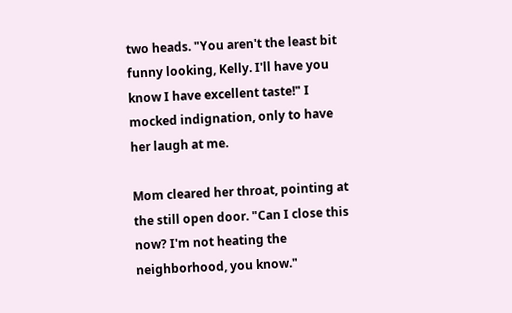two heads. "You aren't the least bit funny looking, Kelly. I'll have you know I have excellent taste!" I mocked indignation, only to have her laugh at me.

Mom cleared her throat, pointing at the still open door. "Can I close this now? I'm not heating the neighborhood, you know."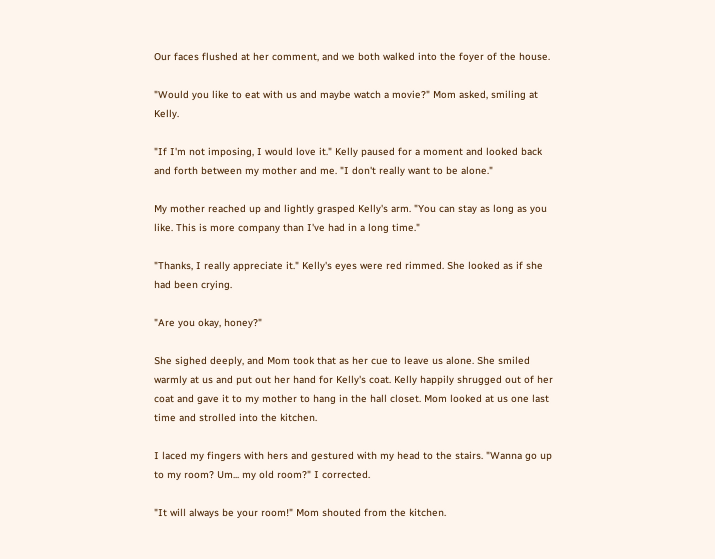Our faces flushed at her comment, and we both walked into the foyer of the house.

"Would you like to eat with us and maybe watch a movie?" Mom asked, smiling at Kelly.

"If I'm not imposing, I would love it." Kelly paused for a moment and looked back and forth between my mother and me. "I don't really want to be alone."

My mother reached up and lightly grasped Kelly's arm. "You can stay as long as you like. This is more company than I've had in a long time."

"Thanks, I really appreciate it." Kelly's eyes were red rimmed. She looked as if she had been crying.

"Are you okay, honey?"

She sighed deeply, and Mom took that as her cue to leave us alone. She smiled warmly at us and put out her hand for Kelly's coat. Kelly happily shrugged out of her coat and gave it to my mother to hang in the hall closet. Mom looked at us one last time and strolled into the kitchen.

I laced my fingers with hers and gestured with my head to the stairs. "Wanna go up to my room? Um... my old room?" I corrected.

"It will always be your room!" Mom shouted from the kitchen.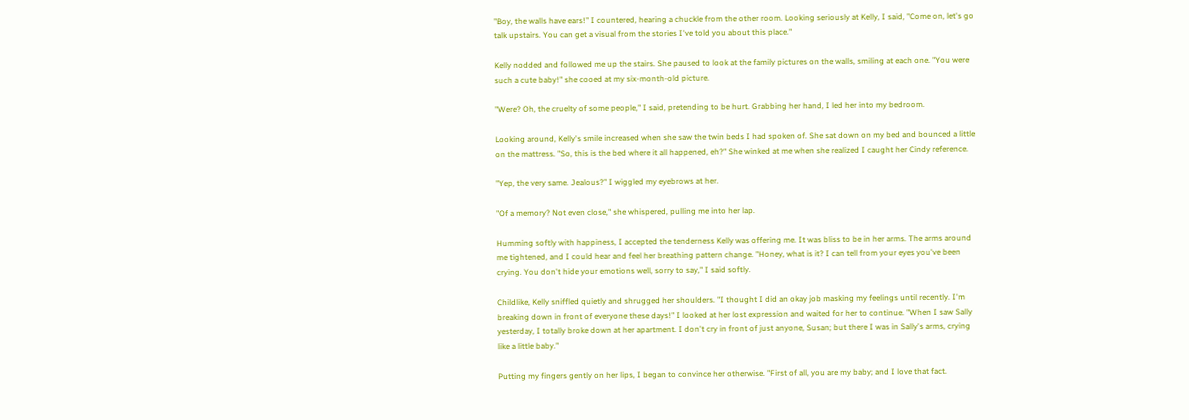"Boy, the walls have ears!" I countered, hearing a chuckle from the other room. Looking seriously at Kelly, I said, "Come on, let's go talk upstairs. You can get a visual from the stories I've told you about this place."

Kelly nodded and followed me up the stairs. She paused to look at the family pictures on the walls, smiling at each one. "You were such a cute baby!" she cooed at my six-month-old picture.

"Were? Oh, the cruelty of some people," I said, pretending to be hurt. Grabbing her hand, I led her into my bedroom.

Looking around, Kelly's smile increased when she saw the twin beds I had spoken of. She sat down on my bed and bounced a little on the mattress. "So, this is the bed where it all happened, eh?" She winked at me when she realized I caught her Cindy reference.

"Yep, the very same. Jealous?" I wiggled my eyebrows at her.

"Of a memory? Not even close," she whispered, pulling me into her lap.

Humming softly with happiness, I accepted the tenderness Kelly was offering me. It was bliss to be in her arms. The arms around me tightened, and I could hear and feel her breathing pattern change. "Honey, what is it? I can tell from your eyes you've been crying. You don't hide your emotions well, sorry to say," I said softly.

Childlike, Kelly sniffled quietly and shrugged her shoulders. "I thought I did an okay job masking my feelings until recently. I'm breaking down in front of everyone these days!" I looked at her lost expression and waited for her to continue. "When I saw Sally yesterday, I totally broke down at her apartment. I don't cry in front of just anyone, Susan; but there I was in Sally's arms, crying like a little baby."

Putting my fingers gently on her lips, I began to convince her otherwise. "First of all, you are my baby; and I love that fact.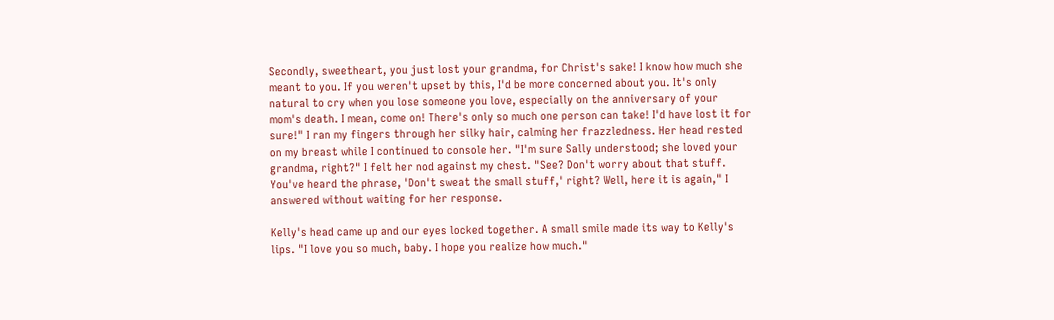Secondly, sweetheart, you just lost your grandma, for Christ's sake! I know how much she meant to you. If you weren't upset by this, I'd be more concerned about you. It's only natural to cry when you lose someone you love, especially on the anniversary of your mom's death. I mean, come on! There's only so much one person can take! I'd have lost it for sure!" I ran my fingers through her silky hair, calming her frazzledness. Her head rested on my breast while I continued to console her. "I'm sure Sally understood; she loved your grandma, right?" I felt her nod against my chest. "See? Don't worry about that stuff. You've heard the phrase, 'Don't sweat the small stuff,' right? Well, here it is again," I answered without waiting for her response.

Kelly's head came up and our eyes locked together. A small smile made its way to Kelly's lips. "I love you so much, baby. I hope you realize how much."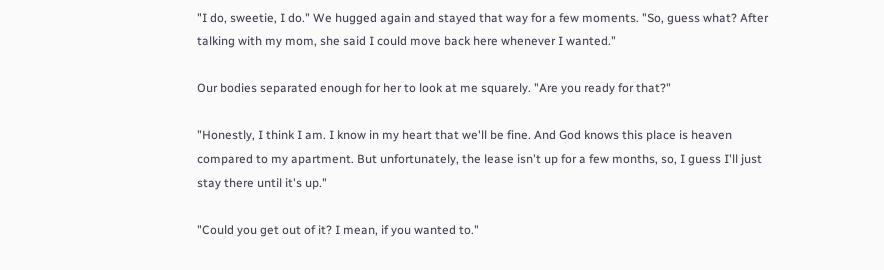"I do, sweetie, I do." We hugged again and stayed that way for a few moments. "So, guess what? After talking with my mom, she said I could move back here whenever I wanted."

Our bodies separated enough for her to look at me squarely. "Are you ready for that?"

"Honestly, I think I am. I know in my heart that we'll be fine. And God knows this place is heaven compared to my apartment. But unfortunately, the lease isn't up for a few months, so, I guess I'll just stay there until it's up."

"Could you get out of it? I mean, if you wanted to."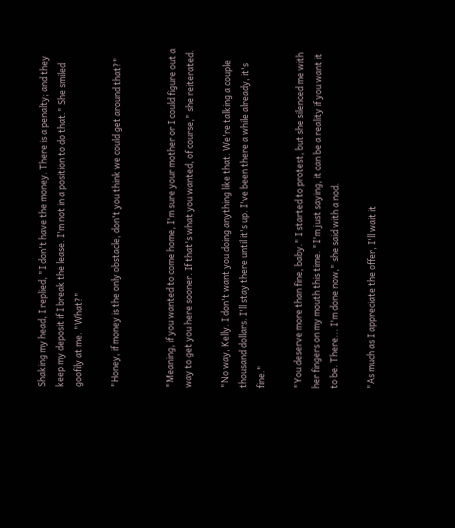Shaking my head, I replied, "I don't have the money. There is a penalty; and they keep my deposit if I break the lease. I'm not in a position to do that." She smiled goofily at me. "What?"

"Honey, if money is the only obstacle, don't you think we could get around that?"


"Meaning, if you wanted to come home, I'm sure your mother or I could figure out a way to get you here sooner. If that's what you wanted, of course," she reiterated.

"No way, Kelly. I don't want you doing anything like that. We're talking a couple thousand dollars. I'll stay there until it's up. I've been there a while already, it's fine."

"You deserve more than fine, baby." I started to protest, but she silenced me with her fingers on my mouth this time. "I'm just saying, it can be a reality if you want it to be. There... I'm done now," she said with a nod.

"As much as I appreciate the offer, I'll wait it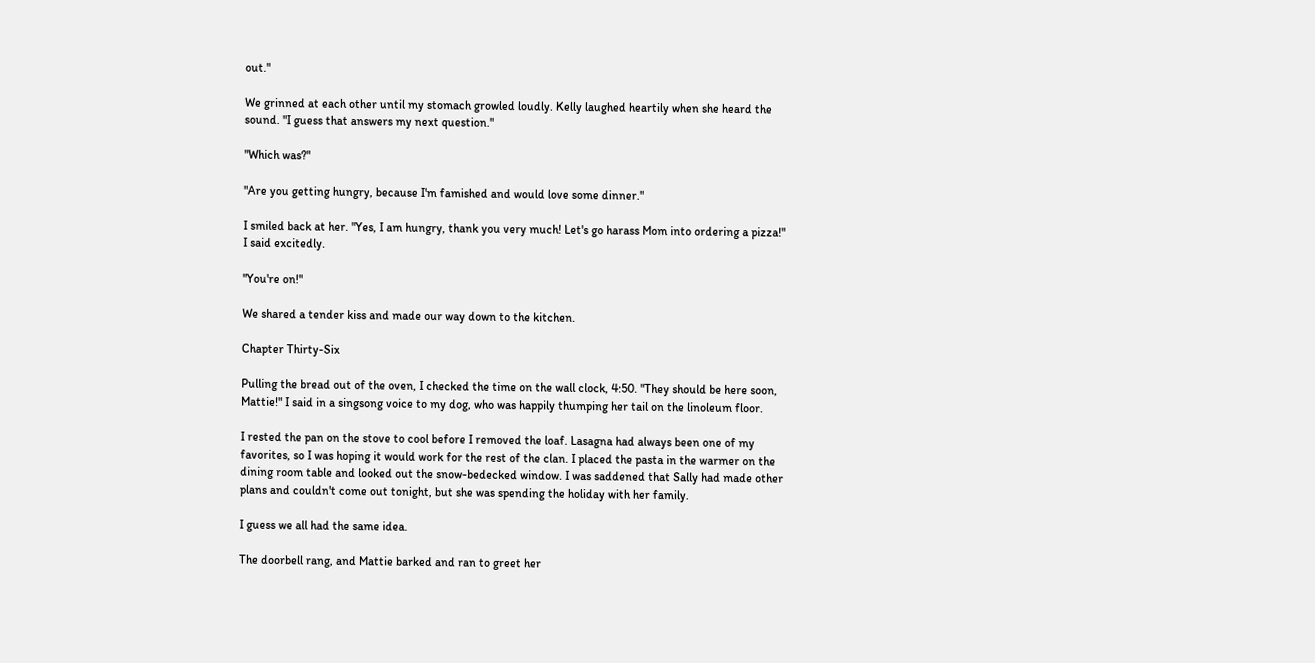out."

We grinned at each other until my stomach growled loudly. Kelly laughed heartily when she heard the sound. "I guess that answers my next question."

"Which was?"

"Are you getting hungry, because I'm famished and would love some dinner."

I smiled back at her. "Yes, I am hungry, thank you very much! Let's go harass Mom into ordering a pizza!" I said excitedly.

"You're on!"

We shared a tender kiss and made our way down to the kitchen.

Chapter Thirty-Six

Pulling the bread out of the oven, I checked the time on the wall clock, 4:50. "They should be here soon, Mattie!" I said in a singsong voice to my dog, who was happily thumping her tail on the linoleum floor.

I rested the pan on the stove to cool before I removed the loaf. Lasagna had always been one of my favorites, so I was hoping it would work for the rest of the clan. I placed the pasta in the warmer on the dining room table and looked out the snow-bedecked window. I was saddened that Sally had made other plans and couldn't come out tonight, but she was spending the holiday with her family.

I guess we all had the same idea.

The doorbell rang, and Mattie barked and ran to greet her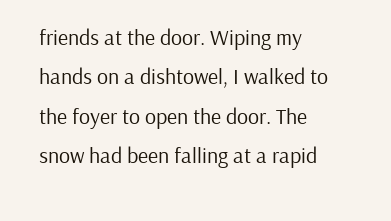friends at the door. Wiping my hands on a dishtowel, I walked to the foyer to open the door. The snow had been falling at a rapid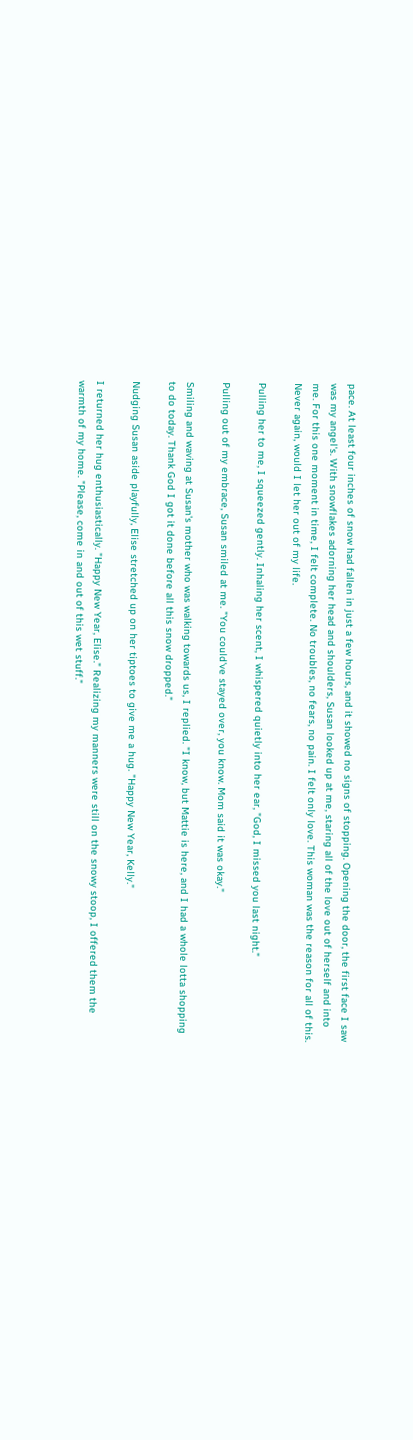pace. At least four inches of snow had fallen in just a few hours, and it showed no signs of stopping. Opening the door, the first face I saw was my angel's. With snowflakes adorning her head and shoulders, Susan looked up at me, staring all of the love out of herself and into me. For this one moment in time, I felt complete. No troubles, no fears, no pain. I felt only love. This woman was the reason for all of this. Never again, would I let her out of my life.

Pulling her to me, I squeezed gently. Inhaling her scent, I whispered quietly into her ear, "God, I missed you last night."

Pulling out of my embrace, Susan smiled at me. "You could've stayed over, you know. Mom said it was okay."

Smiling and waving at Susan's mother who was walking towards us, I replied. "I know, but Mattie is here, and I had a whole lotta shopping to do today. Thank God I got it done before all this snow dropped."

Nudging Susan aside playfully, Elise stretched up on her tiptoes to give me a hug. "Happy New Year, Kelly."

I returned her hug enthusiastically. "Happy New Year, Elise." Realizing my manners were still on the snowy stoop, I offered them the warmth of my home. "Please, come in and out of this wet stuff."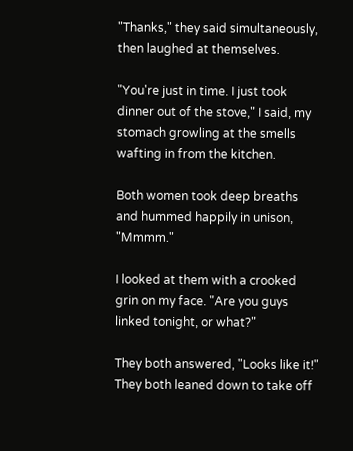"Thanks," they said simultaneously, then laughed at themselves.

"You're just in time. I just took dinner out of the stove," I said, my stomach growling at the smells wafting in from the kitchen.

Both women took deep breaths and hummed happily in unison, "Mmmm."

I looked at them with a crooked grin on my face. "Are you guys linked tonight, or what?"

They both answered, "Looks like it!" They both leaned down to take off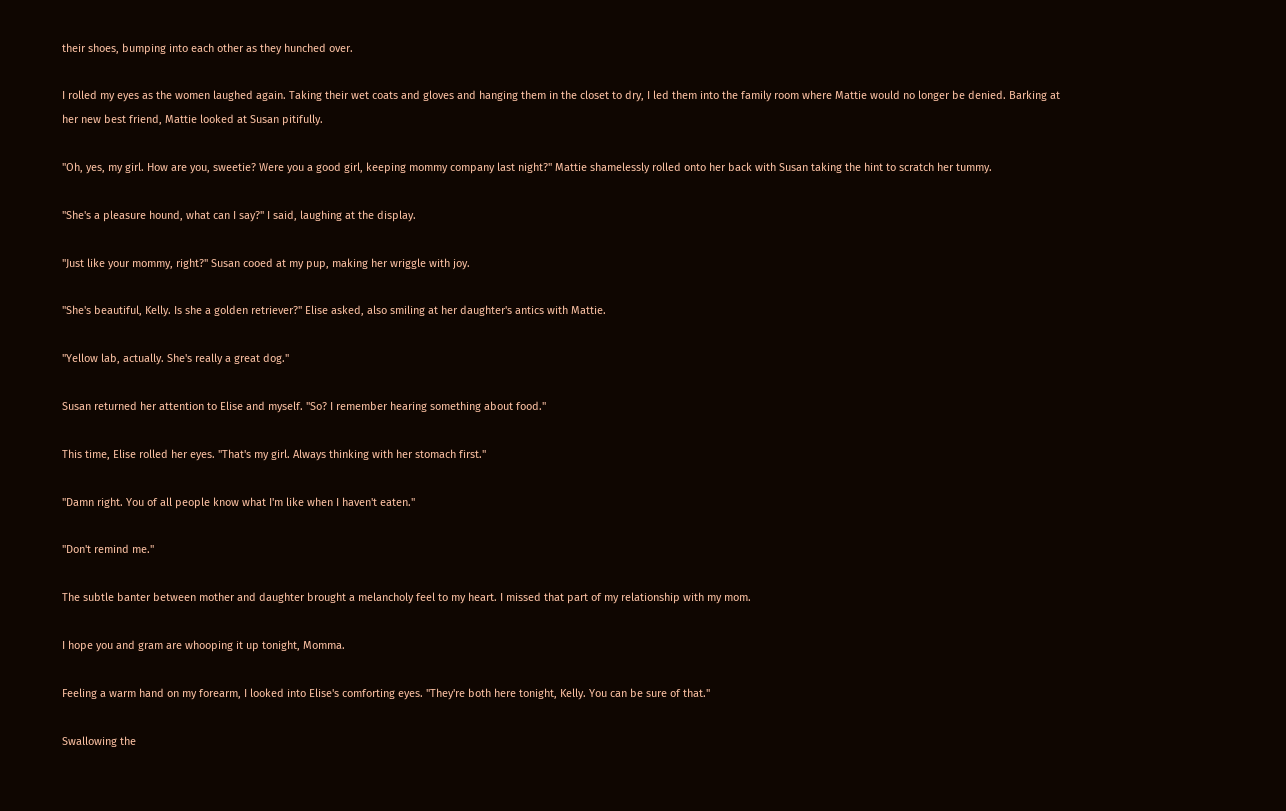their shoes, bumping into each other as they hunched over.

I rolled my eyes as the women laughed again. Taking their wet coats and gloves and hanging them in the closet to dry, I led them into the family room where Mattie would no longer be denied. Barking at her new best friend, Mattie looked at Susan pitifully.

"Oh, yes, my girl. How are you, sweetie? Were you a good girl, keeping mommy company last night?" Mattie shamelessly rolled onto her back with Susan taking the hint to scratch her tummy.

"She's a pleasure hound, what can I say?" I said, laughing at the display.

"Just like your mommy, right?" Susan cooed at my pup, making her wriggle with joy.

"She's beautiful, Kelly. Is she a golden retriever?" Elise asked, also smiling at her daughter's antics with Mattie.

"Yellow lab, actually. She's really a great dog."

Susan returned her attention to Elise and myself. "So? I remember hearing something about food."

This time, Elise rolled her eyes. "That's my girl. Always thinking with her stomach first."

"Damn right. You of all people know what I'm like when I haven't eaten."

"Don't remind me."

The subtle banter between mother and daughter brought a melancholy feel to my heart. I missed that part of my relationship with my mom.

I hope you and gram are whooping it up tonight, Momma.

Feeling a warm hand on my forearm, I looked into Elise's comforting eyes. "They're both here tonight, Kelly. You can be sure of that."

Swallowing the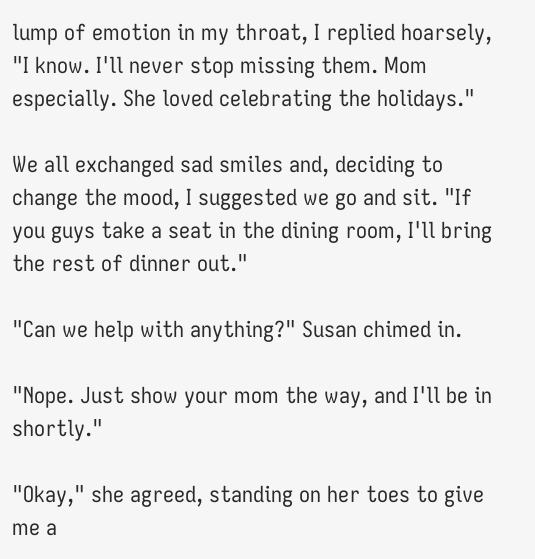lump of emotion in my throat, I replied hoarsely, "I know. I'll never stop missing them. Mom especially. She loved celebrating the holidays."

We all exchanged sad smiles and, deciding to change the mood, I suggested we go and sit. "If you guys take a seat in the dining room, I'll bring the rest of dinner out."

"Can we help with anything?" Susan chimed in.

"Nope. Just show your mom the way, and I'll be in shortly."

"Okay," she agreed, standing on her toes to give me a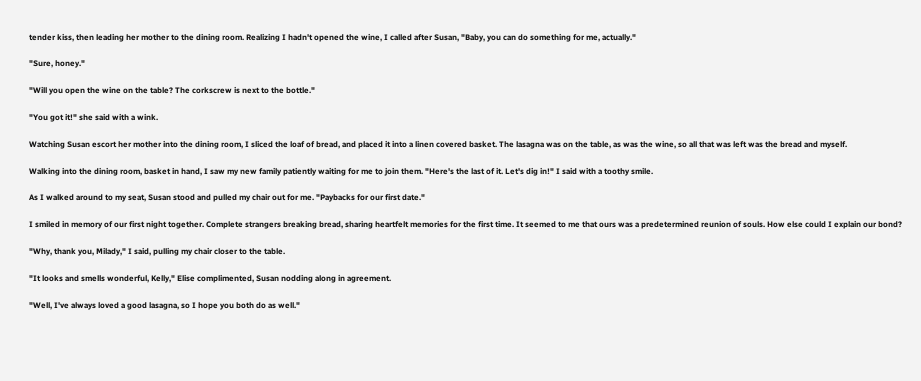tender kiss, then leading her mother to the dining room. Realizing I hadn't opened the wine, I called after Susan, "Baby, you can do something for me, actually."

"Sure, honey."

"Will you open the wine on the table? The corkscrew is next to the bottle."

"You got it!" she said with a wink.

Watching Susan escort her mother into the dining room, I sliced the loaf of bread, and placed it into a linen covered basket. The lasagna was on the table, as was the wine, so all that was left was the bread and myself.

Walking into the dining room, basket in hand, I saw my new family patiently waiting for me to join them. "Here's the last of it. Let's dig in!" I said with a toothy smile.

As I walked around to my seat, Susan stood and pulled my chair out for me. "Paybacks for our first date."

I smiled in memory of our first night together. Complete strangers breaking bread, sharing heartfelt memories for the first time. It seemed to me that ours was a predetermined reunion of souls. How else could I explain our bond?

"Why, thank you, Milady," I said, pulling my chair closer to the table.

"It looks and smells wonderful, Kelly," Elise complimented, Susan nodding along in agreement.

"Well, I've always loved a good lasagna, so I hope you both do as well."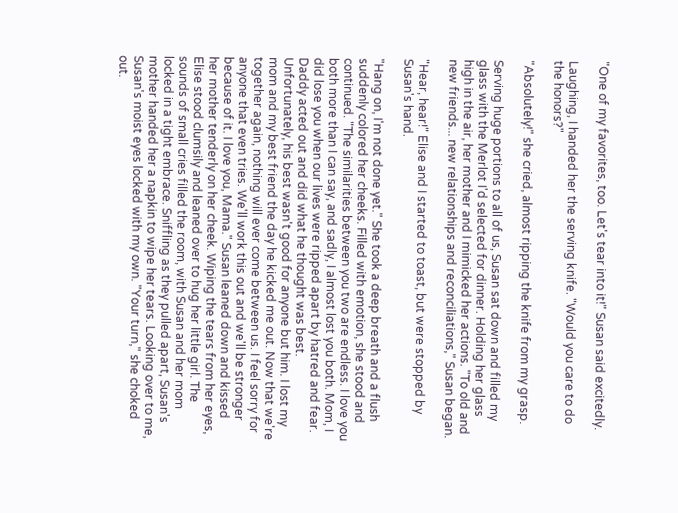"One of my favorites, too. Let's tear into it!" Susan said excitedly.

Laughing, I handed her the serving knife. "Would you care to do the honors?"

"Absolutely!" she cried, almost ripping the knife from my grasp.

Serving huge portions to all of us, Susan sat down and filled my glass with the Merlot I'd selected for dinner. Holding her glass high in the air, her mother and I mimicked her actions. "To old and new friends... new relationships and reconciliations," Susan began.

"Hear, hear!" Elise and I started to toast, but were stopped by Susan's hand.

"Hang on, I'm not done yet." She took a deep breath and a flush suddenly colored her cheeks. Filled with emotion, she stood and continued. "The similarities between you two are endless. I love you both more than I can say, and sadly, I almost lost you both. Mom, I did lose you when our lives were ripped apart by hatred and fear. Daddy acted out and did what he thought was best. Unfortunately, his best wasn't good for anyone but him. I lost my mom and my best friend the day he kicked me out. Now that we're together again, nothing will ever come between us. I feel sorry for anyone that even tries. We'll work this out and we'll be stronger because of it. I love you, Mama." Susan leaned down and kissed her mother tenderly on her cheek. Wiping the tears from her eyes, Elise stood clumsily and leaned over to hug her little girl. The sounds of small cries filled the room, with Susan and her mom locked in a tight embrace. Sniffling as they pulled apart, Susan's mother handed her a napkin to wipe her tears. Looking over to me, Susan's moist eyes locked with my own. "Your turn," she choked out.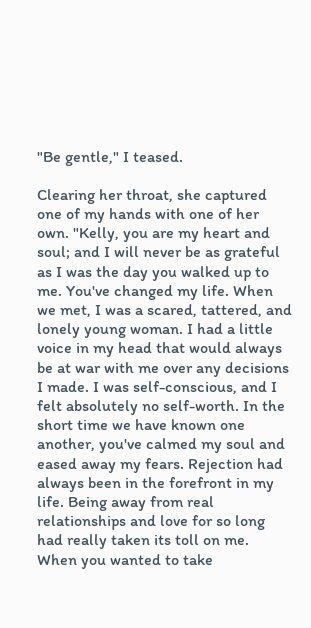"Be gentle," I teased.

Clearing her throat, she captured one of my hands with one of her own. "Kelly, you are my heart and soul; and I will never be as grateful as I was the day you walked up to me. You've changed my life. When we met, I was a scared, tattered, and lonely young woman. I had a little voice in my head that would always be at war with me over any decisions I made. I was self-conscious, and I felt absolutely no self-worth. In the short time we have known one another, you've calmed my soul and eased away my fears. Rejection had always been in the forefront in my life. Being away from real relationships and love for so long had really taken its toll on me. When you wanted to take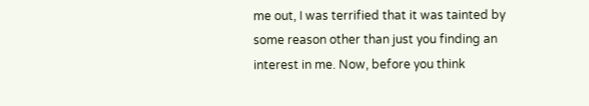me out, I was terrified that it was tainted by some reason other than just you finding an interest in me. Now, before you think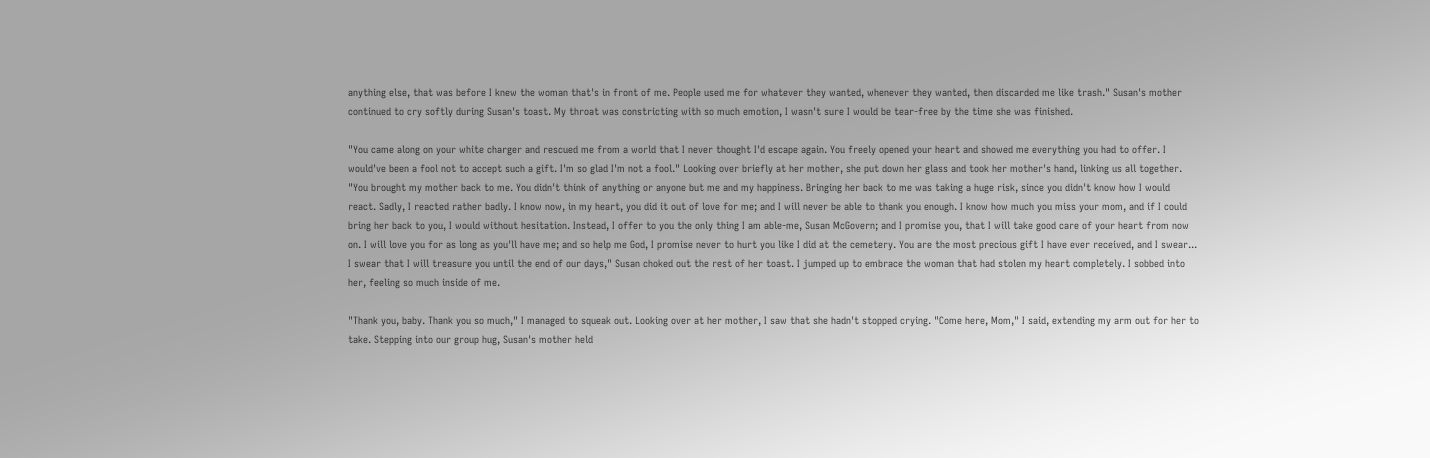anything else, that was before I knew the woman that's in front of me. People used me for whatever they wanted, whenever they wanted, then discarded me like trash." Susan's mother continued to cry softly during Susan's toast. My throat was constricting with so much emotion, I wasn't sure I would be tear-free by the time she was finished.

"You came along on your white charger and rescued me from a world that I never thought I'd escape again. You freely opened your heart and showed me everything you had to offer. I would've been a fool not to accept such a gift. I'm so glad I'm not a fool." Looking over briefly at her mother, she put down her glass and took her mother's hand, linking us all together. "You brought my mother back to me. You didn't think of anything or anyone but me and my happiness. Bringing her back to me was taking a huge risk, since you didn't know how I would react. Sadly, I reacted rather badly. I know now, in my heart, you did it out of love for me; and I will never be able to thank you enough. I know how much you miss your mom, and if I could bring her back to you, I would without hesitation. Instead, I offer to you the only thing I am able-me, Susan McGovern; and I promise you, that I will take good care of your heart from now on. I will love you for as long as you'll have me; and so help me God, I promise never to hurt you like I did at the cemetery. You are the most precious gift I have ever received, and I swear... I swear that I will treasure you until the end of our days," Susan choked out the rest of her toast. I jumped up to embrace the woman that had stolen my heart completely. I sobbed into her, feeling so much inside of me.

"Thank you, baby. Thank you so much," I managed to squeak out. Looking over at her mother, I saw that she hadn't stopped crying. "Come here, Mom," I said, extending my arm out for her to take. Stepping into our group hug, Susan's mother held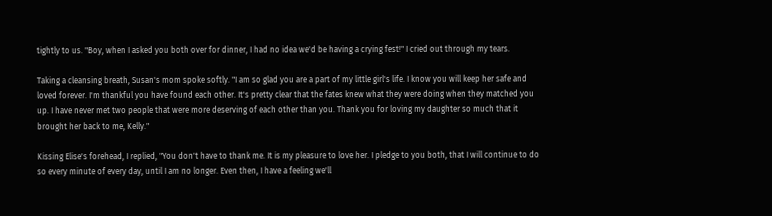tightly to us. "Boy, when I asked you both over for dinner, I had no idea we'd be having a crying fest!" I cried out through my tears.

Taking a cleansing breath, Susan's mom spoke softly. "I am so glad you are a part of my little girl's life. I know you will keep her safe and loved forever. I'm thankful you have found each other. It's pretty clear that the fates knew what they were doing when they matched you up. I have never met two people that were more deserving of each other than you. Thank you for loving my daughter so much that it brought her back to me, Kelly."

Kissing Elise's forehead, I replied, "You don't have to thank me. It is my pleasure to love her. I pledge to you both, that I will continue to do so every minute of every day, until I am no longer. Even then, I have a feeling we'll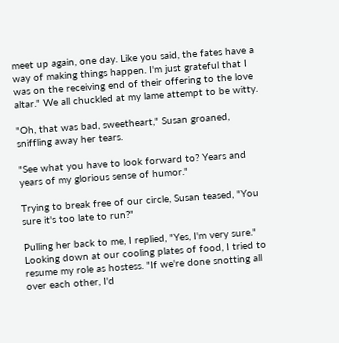meet up again, one day. Like you said, the fates have a way of making things happen. I'm just grateful that I was on the receiving end of their offering to the love altar." We all chuckled at my lame attempt to be witty.

"Oh, that was bad, sweetheart," Susan groaned, sniffling away her tears.

"See what you have to look forward to? Years and years of my glorious sense of humor."

Trying to break free of our circle, Susan teased, "You sure it's too late to run?"

Pulling her back to me, I replied, "Yes, I'm very sure." Looking down at our cooling plates of food, I tried to resume my role as hostess. "If we're done snotting all over each other, I'd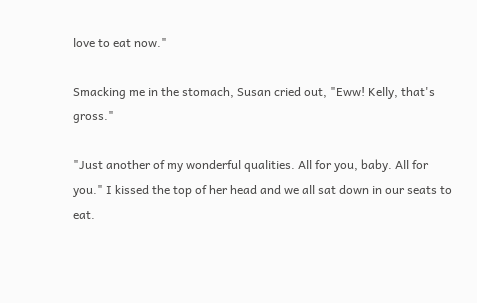love to eat now."

Smacking me in the stomach, Susan cried out, "Eww! Kelly, that's gross."

"Just another of my wonderful qualities. All for you, baby. All for you." I kissed the top of her head and we all sat down in our seats to eat.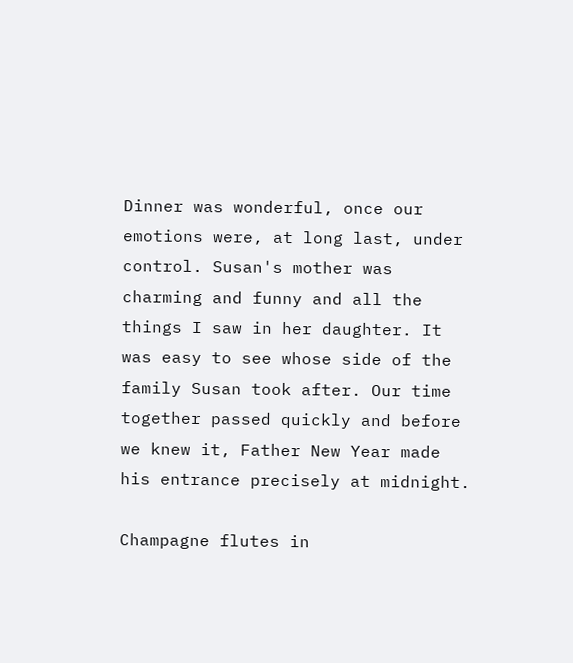Dinner was wonderful, once our emotions were, at long last, under control. Susan's mother was charming and funny and all the things I saw in her daughter. It was easy to see whose side of the family Susan took after. Our time together passed quickly and before we knew it, Father New Year made his entrance precisely at midnight.

Champagne flutes in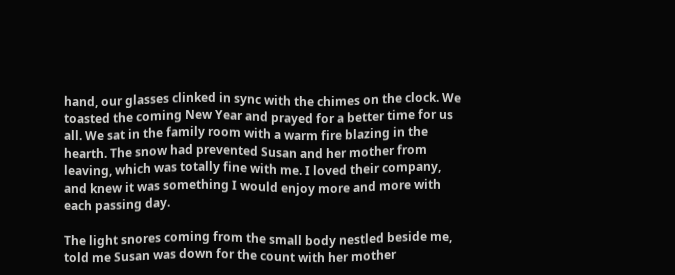hand, our glasses clinked in sync with the chimes on the clock. We toasted the coming New Year and prayed for a better time for us all. We sat in the family room with a warm fire blazing in the hearth. The snow had prevented Susan and her mother from leaving, which was totally fine with me. I loved their company, and knew it was something I would enjoy more and more with each passing day.

The light snores coming from the small body nestled beside me, told me Susan was down for the count with her mother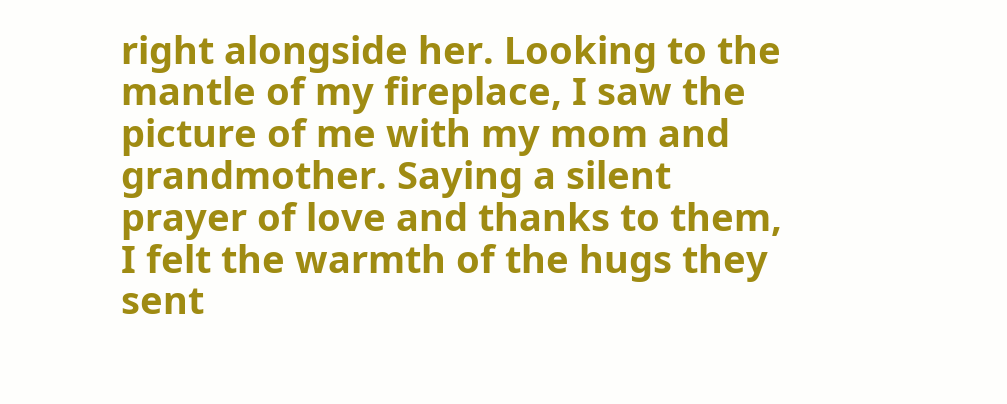right alongside her. Looking to the mantle of my fireplace, I saw the picture of me with my mom and grandmother. Saying a silent prayer of love and thanks to them, I felt the warmth of the hugs they sent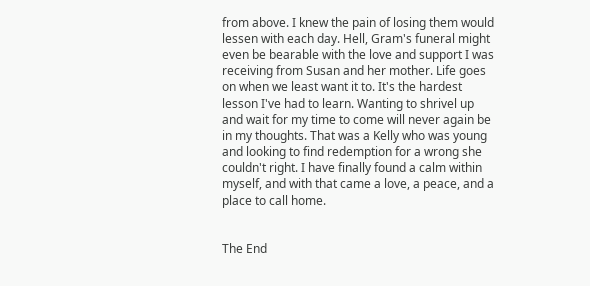from above. I knew the pain of losing them would lessen with each day. Hell, Gram's funeral might even be bearable with the love and support I was receiving from Susan and her mother. Life goes on when we least want it to. It's the hardest lesson I've had to learn. Wanting to shrivel up and wait for my time to come will never again be in my thoughts. That was a Kelly who was young and looking to find redemption for a wrong she couldn't right. I have finally found a calm within myself, and with that came a love, a peace, and a place to call home.


The End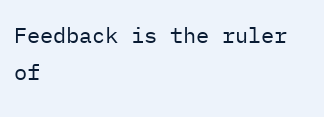Feedback is the ruler of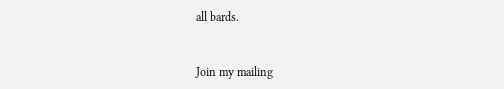all bards.


Join my mailing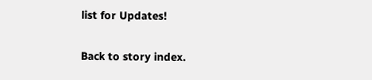list for Updates!

Back to story index.